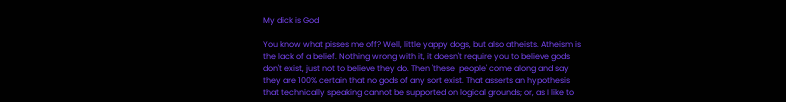My dick is God

You know what pisses me off? Well, little yappy dogs, but also atheists. Atheism is the lack of a belief. Nothing wrong with it, it doesn't require you to believe gods don't exist, just not to believe they do. Then 'these  people' come along and say they are 100% certain that no gods of any sort exist. That asserts an hypothesis that technically speaking cannot be supported on logical grounds; or, as I like to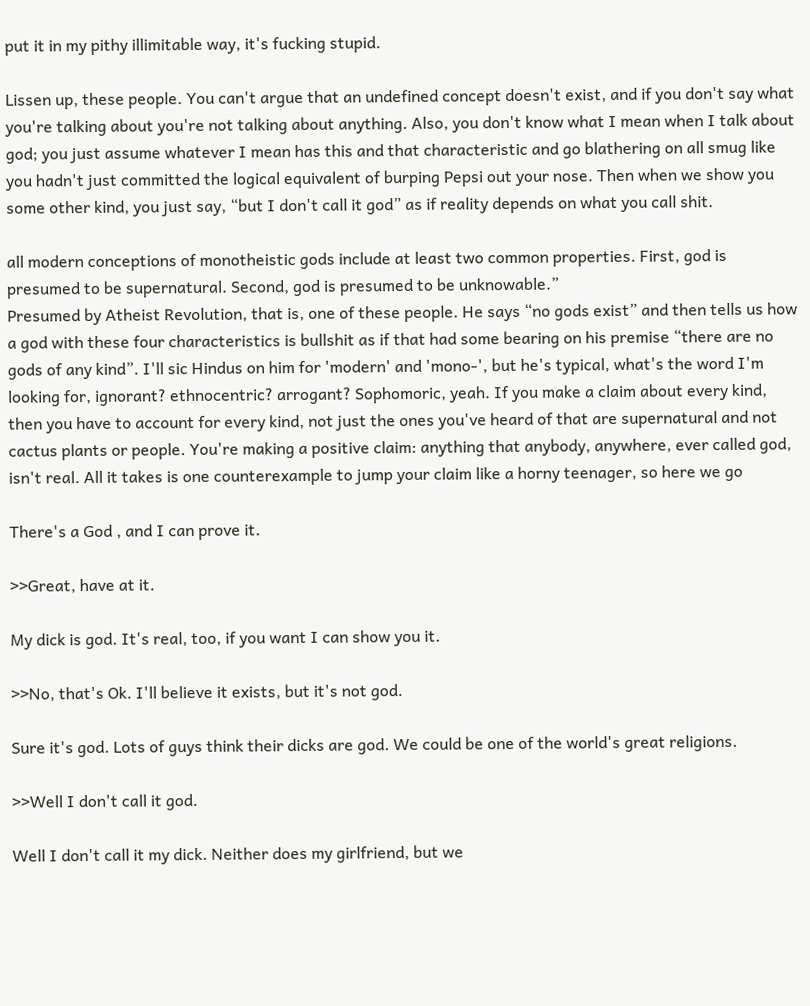put it in my pithy illimitable way, it's fucking stupid.

Lissen up, these people. You can't argue that an undefined concept doesn't exist, and if you don't say what you're talking about you're not talking about anything. Also, you don't know what I mean when I talk about god; you just assume whatever I mean has this and that characteristic and go blathering on all smug like you hadn't just committed the logical equivalent of burping Pepsi out your nose. Then when we show you some other kind, you just say, “but I don't call it god” as if reality depends on what you call shit.

all modern conceptions of monotheistic gods include at least two common properties. First, god is presumed to be supernatural. Second, god is presumed to be unknowable.”
Presumed by Atheist Revolution, that is, one of these people. He says “no gods exist” and then tells us how a god with these four characteristics is bullshit as if that had some bearing on his premise “there are no gods of any kind”. I'll sic Hindus on him for 'modern' and 'mono-', but he's typical, what's the word I'm looking for, ignorant? ethnocentric? arrogant? Sophomoric, yeah. If you make a claim about every kind, then you have to account for every kind, not just the ones you've heard of that are supernatural and not cactus plants or people. You're making a positive claim: anything that anybody, anywhere, ever called god, isn't real. All it takes is one counterexample to jump your claim like a horny teenager, so here we go

There's a God , and I can prove it.

>>Great, have at it.

My dick is god. It's real, too, if you want I can show you it.

>>No, that's Ok. I'll believe it exists, but it's not god.

Sure it's god. Lots of guys think their dicks are god. We could be one of the world's great religions.

>>Well I don't call it god.

Well I don't call it my dick. Neither does my girlfriend, but we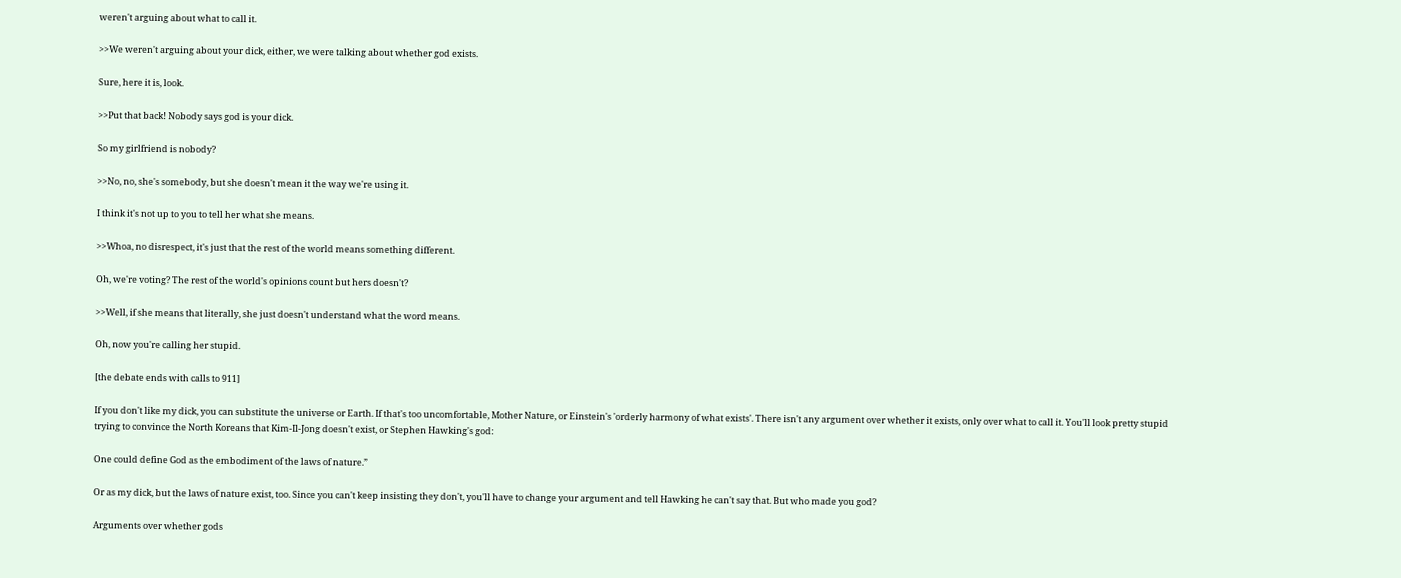weren't arguing about what to call it.

>>We weren't arguing about your dick, either, we were talking about whether god exists.

Sure, here it is, look.

>>Put that back! Nobody says god is your dick.

So my girlfriend is nobody?

>>No, no, she's somebody, but she doesn't mean it the way we're using it.

I think it's not up to you to tell her what she means.

>>Whoa, no disrespect, it's just that the rest of the world means something different.

Oh, we're voting? The rest of the world's opinions count but hers doesn't?

>>Well, if she means that literally, she just doesn't understand what the word means.

Oh, now you're calling her stupid.

[the debate ends with calls to 911]

If you don't like my dick, you can substitute the universe or Earth. If that's too uncomfortable, Mother Nature, or Einstein's 'orderly harmony of what exists'. There isn't any argument over whether it exists, only over what to call it. You'll look pretty stupid trying to convince the North Koreans that Kim-Il-Jong doesn't exist, or Stephen Hawking's god:

One could define God as the embodiment of the laws of nature.”

Or as my dick, but the laws of nature exist, too. Since you can't keep insisting they don't, you'll have to change your argument and tell Hawking he can't say that. But who made you god?

Arguments over whether gods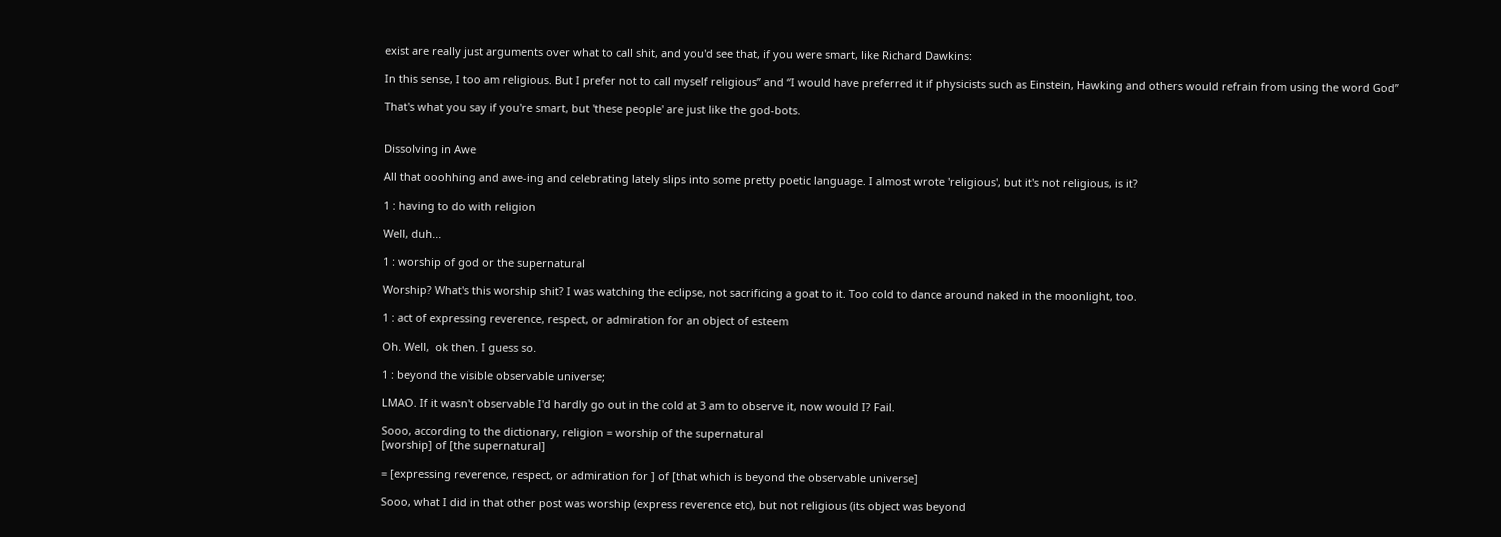exist are really just arguments over what to call shit, and you'd see that, if you were smart, like Richard Dawkins:

In this sense, I too am religious. But I prefer not to call myself religious” and “I would have preferred it if physicists such as Einstein, Hawking and others would refrain from using the word God”

That's what you say if you're smart, but 'these people' are just like the god-bots.


Dissolving in Awe

All that ooohhing and awe-ing and celebrating lately slips into some pretty poetic language. I almost wrote 'religious', but it's not religious, is it?

1 : having to do with religion

Well, duh...

1 : worship of god or the supernatural

Worship? What's this worship shit? I was watching the eclipse, not sacrificing a goat to it. Too cold to dance around naked in the moonlight, too.

1 : act of expressing reverence, respect, or admiration for an object of esteem

Oh. Well,  ok then. I guess so.

1 : beyond the visible observable universe;

LMAO. If it wasn't observable I'd hardly go out in the cold at 3 am to observe it, now would I? Fail.

Sooo, according to the dictionary, religion = worship of the supernatural
[worship] of [the supernatural]

= [expressing reverence, respect, or admiration for ] of [that which is beyond the observable universe]

Sooo, what I did in that other post was worship (express reverence etc), but not religious (its object was beyond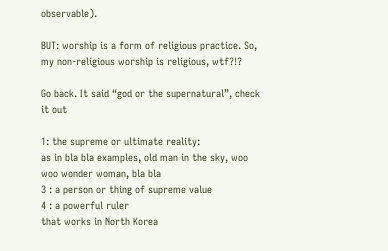observable).

BUT: worship is a form of religious practice. So, my non-religious worship is religious, wtf?!?

Go back. It said “god or the supernatural”, check it out

1: the supreme or ultimate reality:
as in bla bla examples, old man in the sky, woo woo wonder woman, bla bla
3 : a person or thing of supreme value
4 : a powerful ruler
that works in North Korea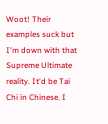Woot! Their examples suck but I'm down with that Supreme Ultimate reality. It'd be Tai Chi in Chinese. I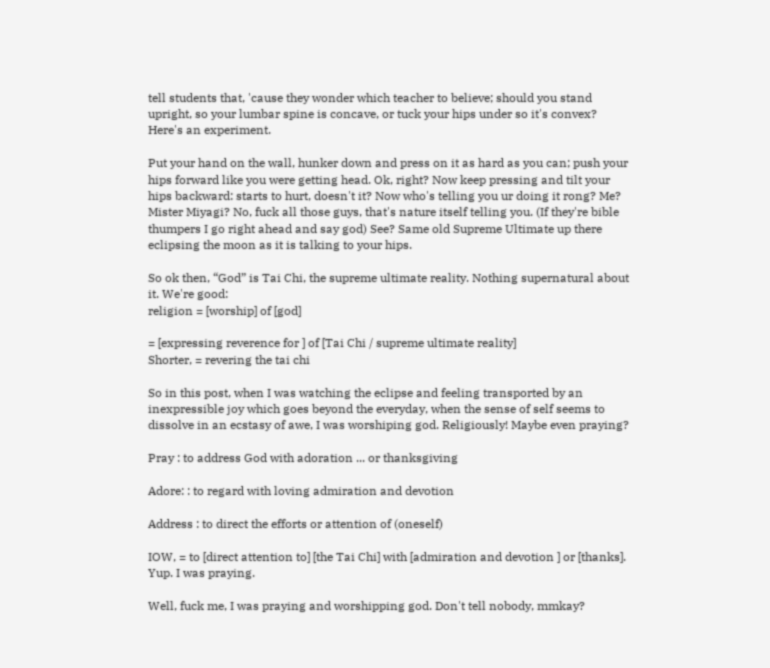tell students that, 'cause they wonder which teacher to believe; should you stand upright, so your lumbar spine is concave, or tuck your hips under so it's convex? Here's an experiment.

Put your hand on the wall, hunker down and press on it as hard as you can; push your hips forward like you were getting head. Ok, right? Now keep pressing and tilt your hips backward: starts to hurt, doesn't it? Now who's telling you ur doing it rong? Me? Mister Miyagi? No, fuck all those guys, that's nature itself telling you. (If they're bible thumpers I go right ahead and say god) See? Same old Supreme Ultimate up there eclipsing the moon as it is talking to your hips.

So ok then, “God” is Tai Chi, the supreme ultimate reality. Nothing supernatural about it. We're good:
religion = [worship] of [god]

= [expressing reverence for ] of [Tai Chi / supreme ultimate reality]
Shorter, = revering the tai chi

So in this post, when I was watching the eclipse and feeling transported by an inexpressible joy which goes beyond the everyday, when the sense of self seems to dissolve in an ecstasy of awe, I was worshiping god. Religiously! Maybe even praying?

Pray : to address God with adoration ... or thanksgiving

Adore: : to regard with loving admiration and devotion

Address : to direct the efforts or attention of (oneself)

IOW, = to [direct attention to] [the Tai Chi] with [admiration and devotion ] or [thanks]. Yup. I was praying.

Well, fuck me, I was praying and worshipping god. Don't tell nobody, mmkay?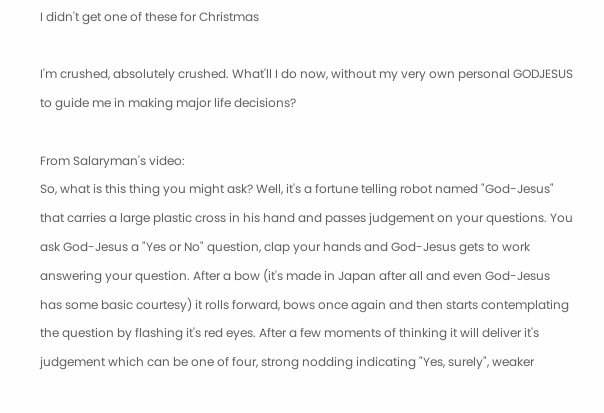I didn't get one of these for Christmas

I'm crushed, absolutely crushed. What'll I do now, without my very own personal GODJESUS to guide me in making major life decisions?

From Salaryman's video:
So, what is this thing you might ask? Well, it's a fortune telling robot named "God-Jesus" that carries a large plastic cross in his hand and passes judgement on your questions. You ask God-Jesus a "Yes or No" question, clap your hands and God-Jesus gets to work answering your question. After a bow (it's made in Japan after all and even God-Jesus has some basic courtesy) it rolls forward, bows once again and then starts contemplating the question by flashing it's red eyes. After a few moments of thinking it will deliver it's judgement which can be one of four, strong nodding indicating "Yes, surely", weaker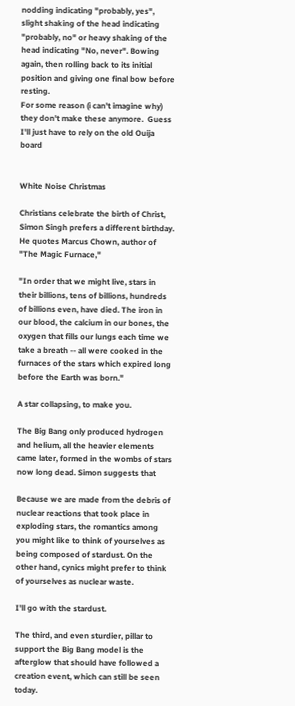nodding indicating "probably, yes", slight shaking of the head indicating "probably, no" or heavy shaking of the head indicating "No, never". Bowing again, then rolling back to its initial position and giving one final bow before resting.
For some reason (i can't imagine why) they don't make these anymore.  Guess I'll just have to rely on the old Ouija board


White Noise Christmas

Christians celebrate the birth of Christ, Simon Singh prefers a different birthday. He quotes Marcus Chown, author of "The Magic Furnace,"

"In order that we might live, stars in their billions, tens of billions, hundreds of billions even, have died. The iron in our blood, the calcium in our bones, the oxygen that fills our lungs each time we take a breath -- all were cooked in the furnaces of the stars which expired long before the Earth was born."

A star collapsing, to make you.

The Big Bang only produced hydrogen and helium, all the heavier elements came later, formed in the wombs of stars now long dead. Simon suggests that

Because we are made from the debris of nuclear reactions that took place in exploding stars, the romantics among you might like to think of yourselves as being composed of stardust. On the other hand, cynics might prefer to think of yourselves as nuclear waste.

I'll go with the stardust.

The third, and even sturdier, pillar to support the Big Bang model is the afterglow that should have followed a creation event, which can still be seen today.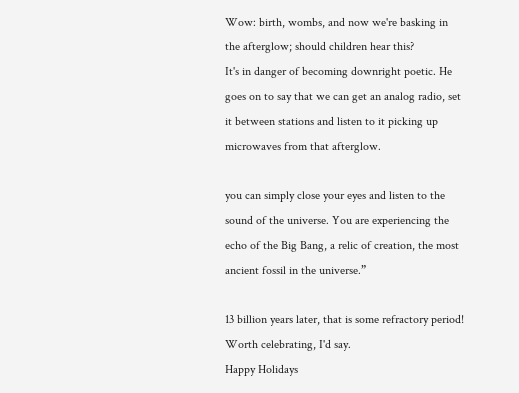Wow: birth, wombs, and now we're basking in the afterglow; should children hear this?
It's in danger of becoming downright poetic. He goes on to say that we can get an analog radio, set it between stations and listen to it picking up microwaves from that afterglow.

you can simply close your eyes and listen to the sound of the universe. You are experiencing the echo of the Big Bang, a relic of creation, the most ancient fossil in the universe.”

13 billion years later, that is some refractory period!    Worth celebrating, I'd say.
Happy Holidays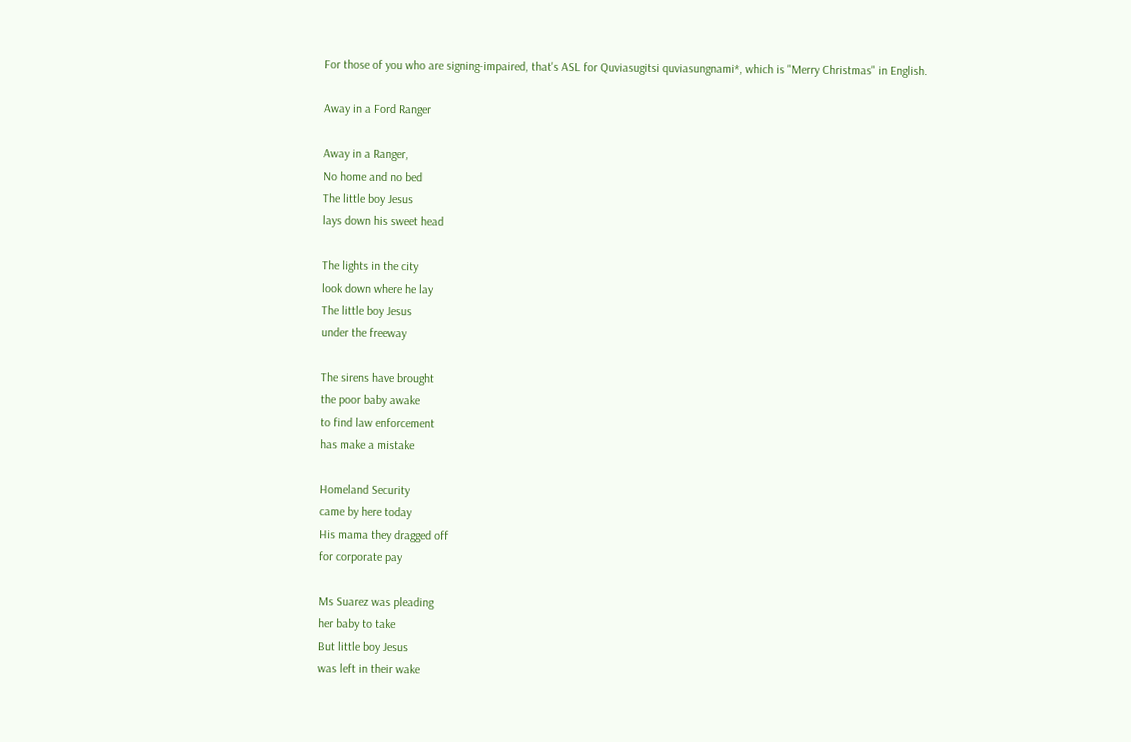For those of you who are signing-impaired, that's ASL for Quviasugitsi quviasungnami*, which is "Merry Christmas" in English.

Away in a Ford Ranger

Away in a Ranger,
No home and no bed
The little boy Jesus
lays down his sweet head

The lights in the city
look down where he lay
The little boy Jesus
under the freeway

The sirens have brought
the poor baby awake
to find law enforcement
has make a mistake

Homeland Security
came by here today
His mama they dragged off
for corporate pay

Ms Suarez was pleading
her baby to take
But little boy Jesus
was left in their wake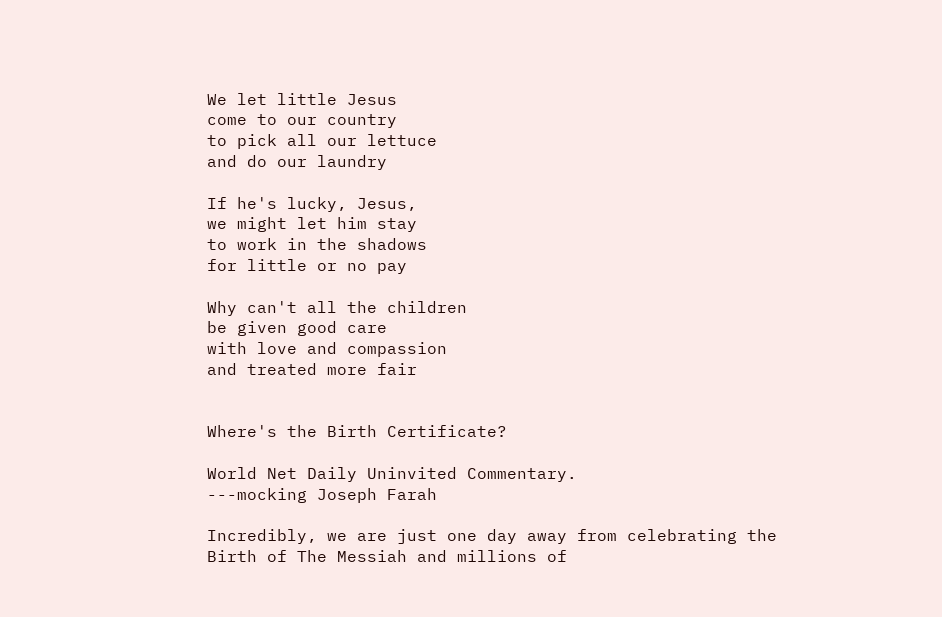We let little Jesus
come to our country
to pick all our lettuce
and do our laundry

If he's lucky, Jesus,
we might let him stay
to work in the shadows
for little or no pay

Why can't all the children
be given good care
with love and compassion
and treated more fair


Where's the Birth Certificate?

World Net Daily Uninvited Commentary.
---mocking Joseph Farah

Incredibly, we are just one day away from celebrating the Birth of The Messiah and millions of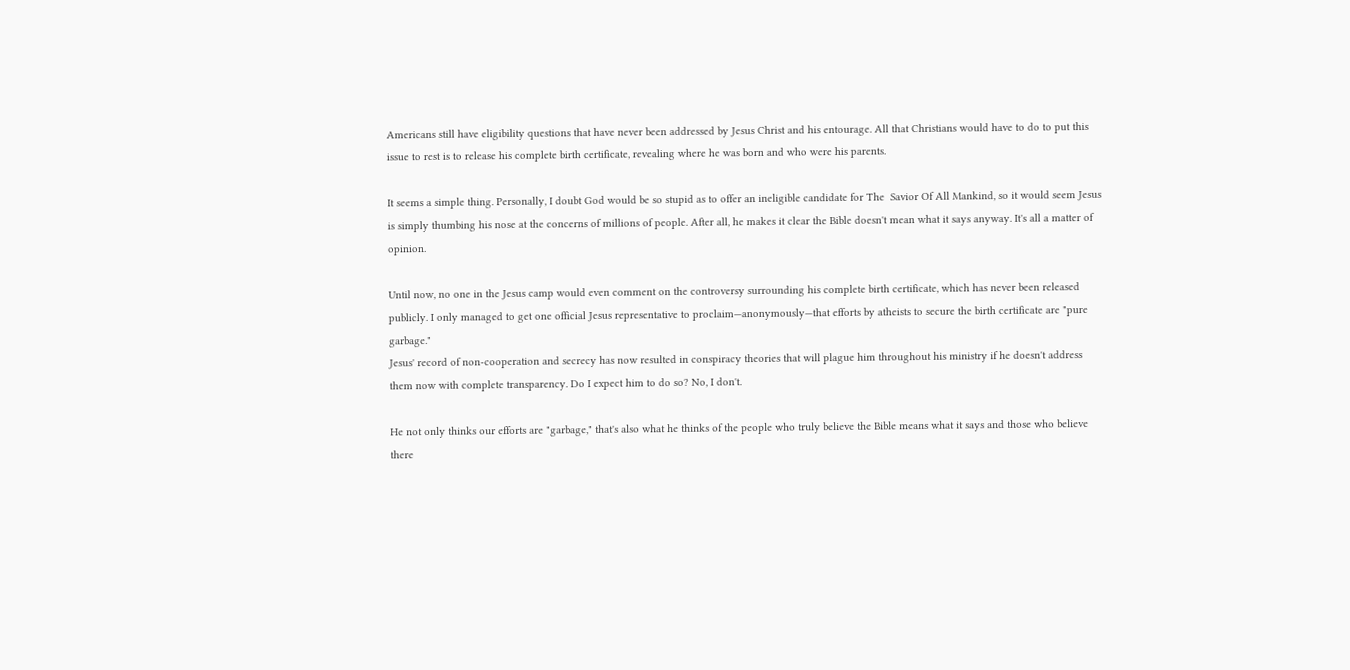Americans still have eligibility questions that have never been addressed by Jesus Christ and his entourage. All that Christians would have to do to put this issue to rest is to release his complete birth certificate, revealing where he was born and who were his parents.

It seems a simple thing. Personally, I doubt God would be so stupid as to offer an ineligible candidate for The  Savior Of All Mankind, so it would seem Jesus is simply thumbing his nose at the concerns of millions of people. After all, he makes it clear the Bible doesn't mean what it says anyway. It's all a matter of opinion.

Until now, no one in the Jesus camp would even comment on the controversy surrounding his complete birth certificate, which has never been released publicly. I only managed to get one official Jesus representative to proclaim—anonymously—that efforts by atheists to secure the birth certificate are "pure garbage."
Jesus' record of non-cooperation and secrecy has now resulted in conspiracy theories that will plague him throughout his ministry if he doesn't address them now with complete transparency. Do I expect him to do so? No, I don't.

He not only thinks our efforts are "garbage," that's also what he thinks of the people who truly believe the Bible means what it says and those who believe there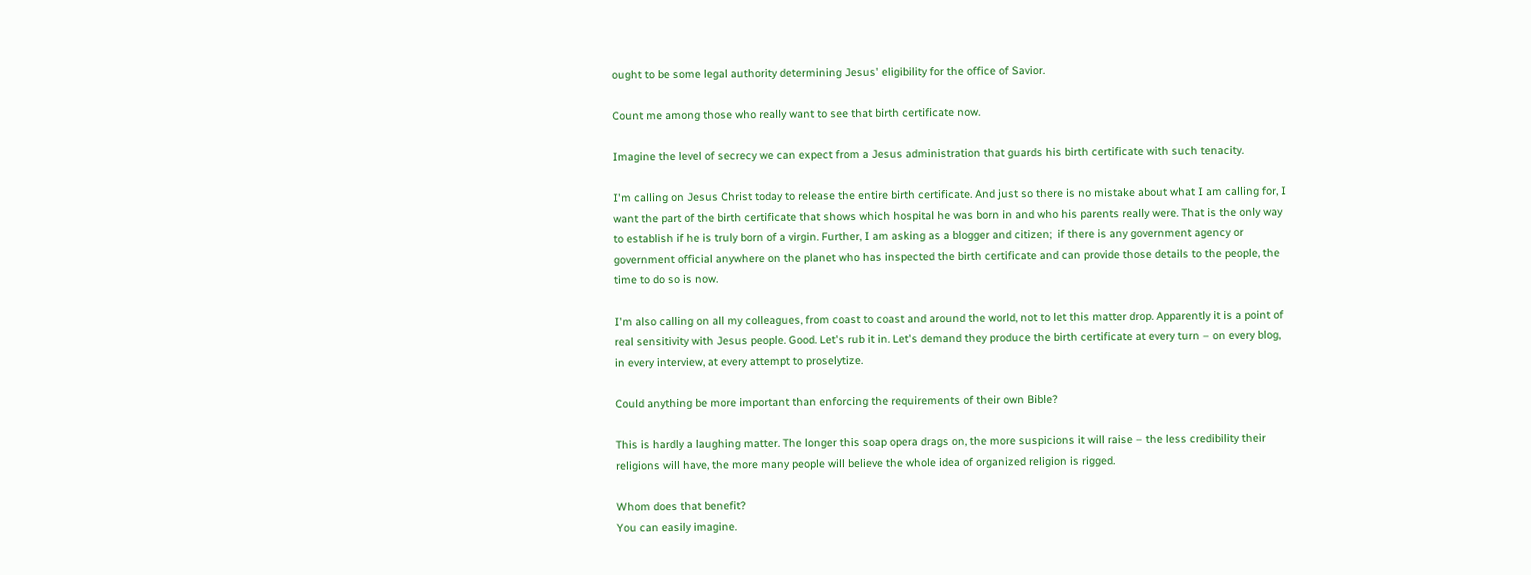ought to be some legal authority determining Jesus' eligibility for the office of Savior.

Count me among those who really want to see that birth certificate now.

Imagine the level of secrecy we can expect from a Jesus administration that guards his birth certificate with such tenacity.

I'm calling on Jesus Christ today to release the entire birth certificate. And just so there is no mistake about what I am calling for, I want the part of the birth certificate that shows which hospital he was born in and who his parents really were. That is the only way to establish if he is truly born of a virgin. Further, I am asking as a blogger and citizen;  if there is any government agency or government official anywhere on the planet who has inspected the birth certificate and can provide those details to the people, the time to do so is now.

I'm also calling on all my colleagues, from coast to coast and around the world, not to let this matter drop. Apparently it is a point of real sensitivity with Jesus people. Good. Let's rub it in. Let's demand they produce the birth certificate at every turn – on every blog, in every interview, at every attempt to proselytize.

Could anything be more important than enforcing the requirements of their own Bible?

This is hardly a laughing matter. The longer this soap opera drags on, the more suspicions it will raise – the less credibility their religions will have, the more many people will believe the whole idea of organized religion is rigged.

Whom does that benefit?
You can easily imagine.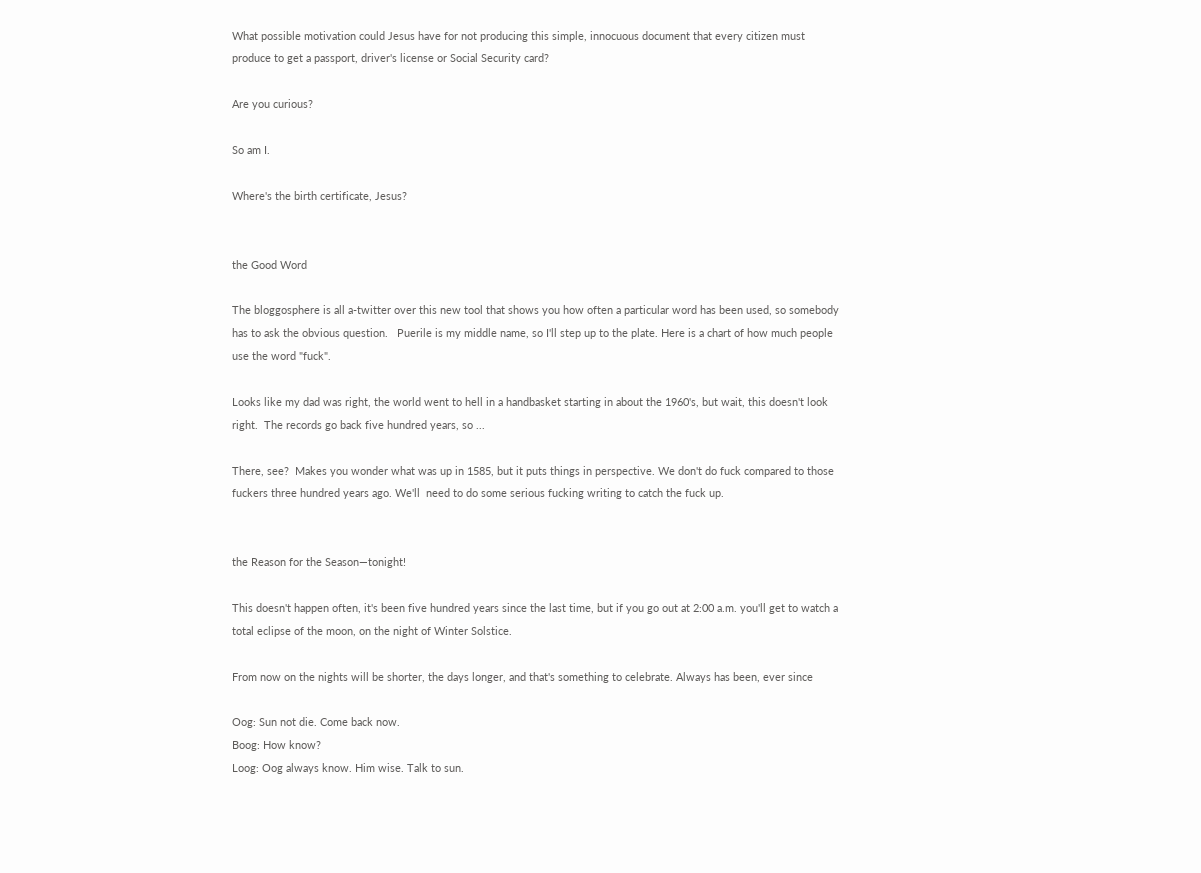What possible motivation could Jesus have for not producing this simple, innocuous document that every citizen must produce to get a passport, driver's license or Social Security card?

Are you curious?

So am I.

Where's the birth certificate, Jesus?


the Good Word

The bloggosphere is all a-twitter over this new tool that shows you how often a particular word has been used, so somebody has to ask the obvious question.   Puerile is my middle name, so I'll step up to the plate. Here is a chart of how much people use the word "fuck".

Looks like my dad was right, the world went to hell in a handbasket starting in about the 1960's, but wait, this doesn't look right.  The records go back five hundred years, so ...

There, see?  Makes you wonder what was up in 1585, but it puts things in perspective. We don't do fuck compared to those fuckers three hundred years ago. We'll  need to do some serious fucking writing to catch the fuck up.


the Reason for the Season—tonight!

This doesn't happen often, it's been five hundred years since the last time, but if you go out at 2:00 a.m. you'll get to watch a total eclipse of the moon, on the night of Winter Solstice.

From now on the nights will be shorter, the days longer, and that's something to celebrate. Always has been, ever since

Oog: Sun not die. Come back now.
Boog: How know?
Loog: Oog always know. Him wise. Talk to sun.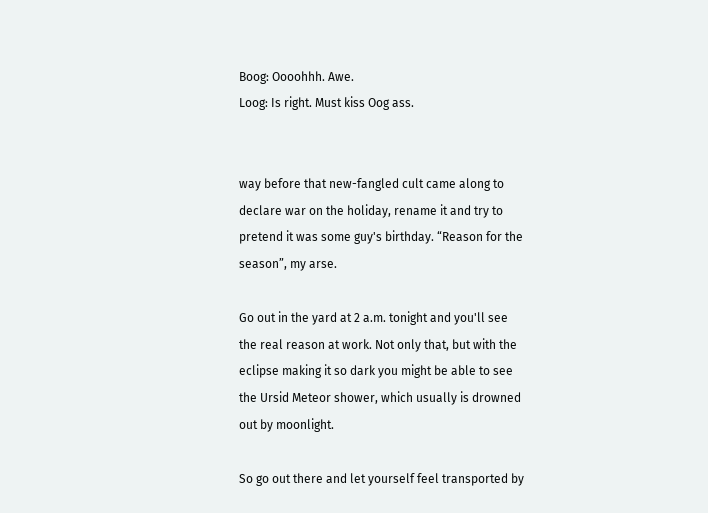Boog: Oooohhh. Awe.
Loog: Is right. Must kiss Oog ass.


way before that new-fangled cult came along to declare war on the holiday, rename it and try to pretend it was some guy's birthday. “Reason for the season”, my arse.

Go out in the yard at 2 a.m. tonight and you'll see the real reason at work. Not only that, but with the eclipse making it so dark you might be able to see the Ursid Meteor shower, which usually is drowned out by moonlight.

So go out there and let yourself feel transported by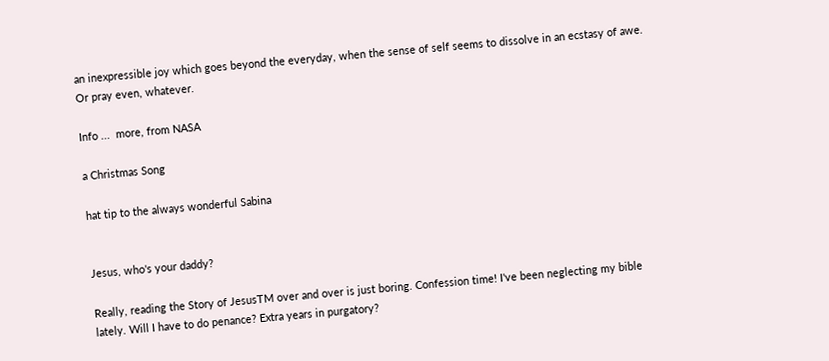an inexpressible joy which goes beyond the everyday, when the sense of self seems to dissolve in an ecstasy of awe. Or pray even, whatever.

Info ...  more, from NASA

a Christmas Song

hat tip to the always wonderful Sabina


Jesus, who's your daddy?

Really, reading the Story of JesusTM over and over is just boring. Confession time! I've been neglecting my bible lately. Will I have to do penance? Extra years in purgatory?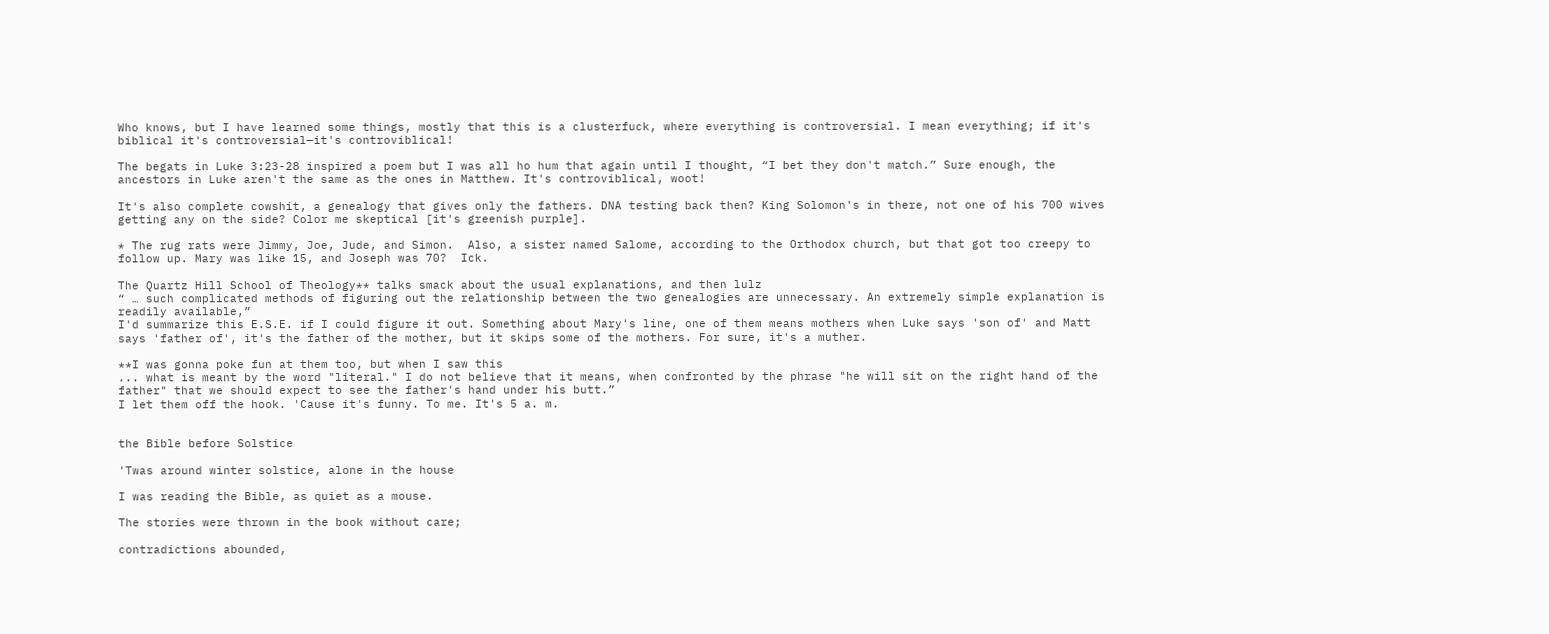Who knows, but I have learned some things, mostly that this is a clusterfuck, where everything is controversial. I mean everything; if it's biblical it's controversial—it's controviblical!

The begats in Luke 3:23-28 inspired a poem but I was all ho hum that again until I thought, “I bet they don't match.” Sure enough, the ancestors in Luke aren't the same as the ones in Matthew. It's controviblical, woot!

It's also complete cowshit, a genealogy that gives only the fathers. DNA testing back then? King Solomon's in there, not one of his 700 wives getting any on the side? Color me skeptical [it's greenish purple].

* The rug rats were Jimmy, Joe, Jude, and Simon.  Also, a sister named Salome, according to the Orthodox church, but that got too creepy to follow up. Mary was like 15, and Joseph was 70?  Ick.

The Quartz Hill School of Theology** talks smack about the usual explanations, and then lulz
“ … such complicated methods of figuring out the relationship between the two genealogies are unnecessary. An extremely simple explanation is readily available,”
I'd summarize this E.S.E. if I could figure it out. Something about Mary's line, one of them means mothers when Luke says 'son of' and Matt says 'father of', it's the father of the mother, but it skips some of the mothers. For sure, it's a muther.

**I was gonna poke fun at them too, but when I saw this
... what is meant by the word "literal." I do not believe that it means, when confronted by the phrase "he will sit on the right hand of the father" that we should expect to see the father's hand under his butt.”
I let them off the hook. 'Cause it's funny. To me. It's 5 a. m.


the Bible before Solstice

'Twas around winter solstice, alone in the house

I was reading the Bible, as quiet as a mouse.

The stories were thrown in the book without care;

contradictions abounded,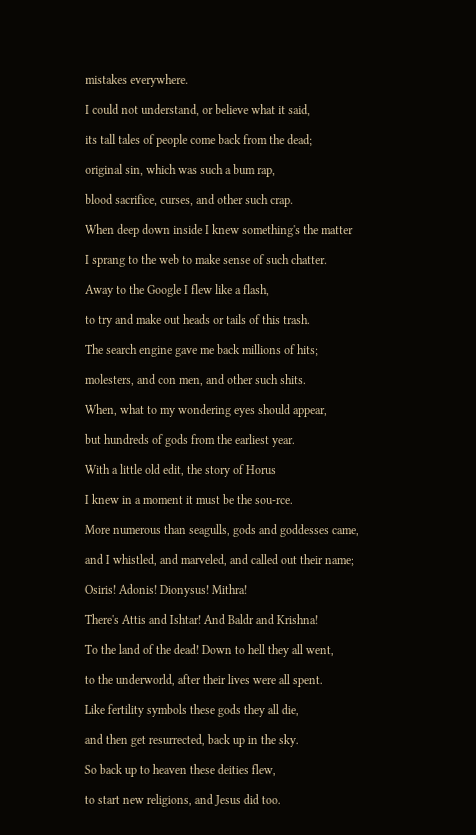mistakes everywhere.

I could not understand, or believe what it said,

its tall tales of people come back from the dead;

original sin, which was such a bum rap,

blood sacrifice, curses, and other such crap.

When deep down inside I knew something's the matter

I sprang to the web to make sense of such chatter.

Away to the Google I flew like a flash,

to try and make out heads or tails of this trash.

The search engine gave me back millions of hits;

molesters, and con men, and other such shits.

When, what to my wondering eyes should appear,

but hundreds of gods from the earliest year.

With a little old edit, the story of Horus

I knew in a moment it must be the sou-rce.

More numerous than seagulls, gods and goddesses came,

and I whistled, and marveled, and called out their name;

Osiris! Adonis! Dionysus! Mithra!

There's Attis and Ishtar! And Baldr and Krishna!

To the land of the dead! Down to hell they all went,

to the underworld, after their lives were all spent.

Like fertility symbols these gods they all die,

and then get resurrected, back up in the sky.

So back up to heaven these deities flew,

to start new religions, and Jesus did too.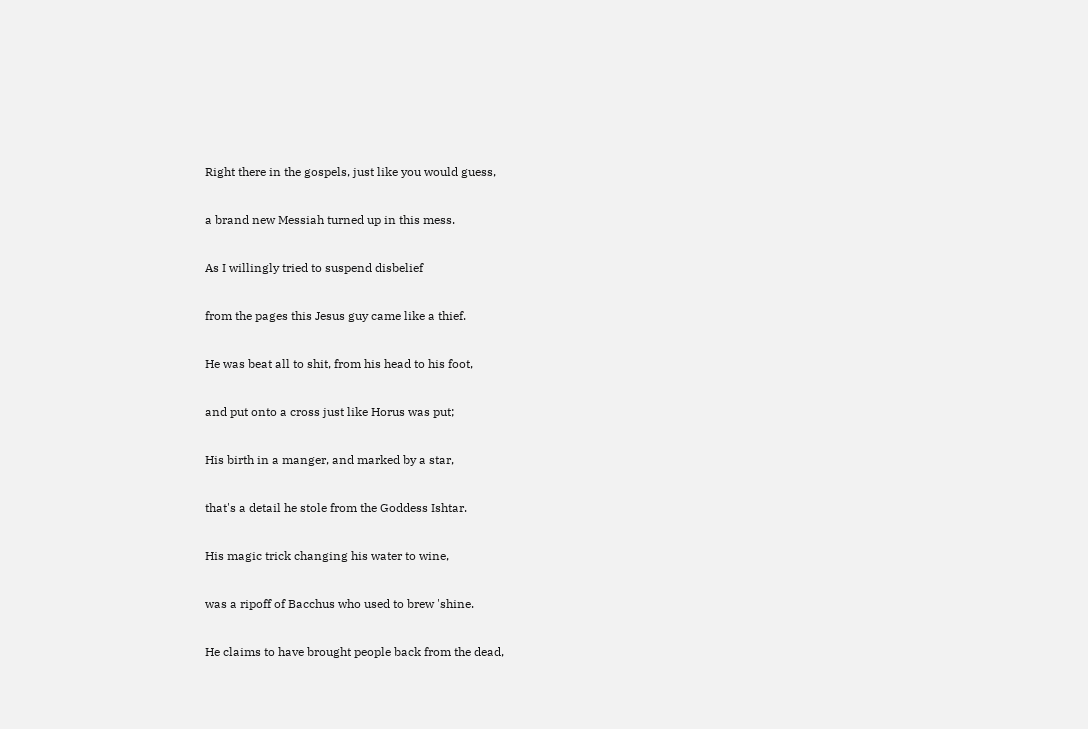Right there in the gospels, just like you would guess,

a brand new Messiah turned up in this mess.

As I willingly tried to suspend disbelief

from the pages this Jesus guy came like a thief.

He was beat all to shit, from his head to his foot,

and put onto a cross just like Horus was put;

His birth in a manger, and marked by a star,

that's a detail he stole from the Goddess Ishtar.

His magic trick changing his water to wine,

was a ripoff of Bacchus who used to brew 'shine.

He claims to have brought people back from the dead,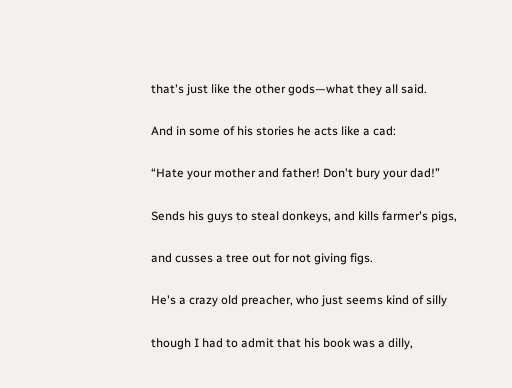that's just like the other gods—what they all said.

And in some of his stories he acts like a cad:

“Hate your mother and father! Don't bury your dad!”

Sends his guys to steal donkeys, and kills farmer's pigs,

and cusses a tree out for not giving figs.

He's a crazy old preacher, who just seems kind of silly

though I had to admit that his book was a dilly,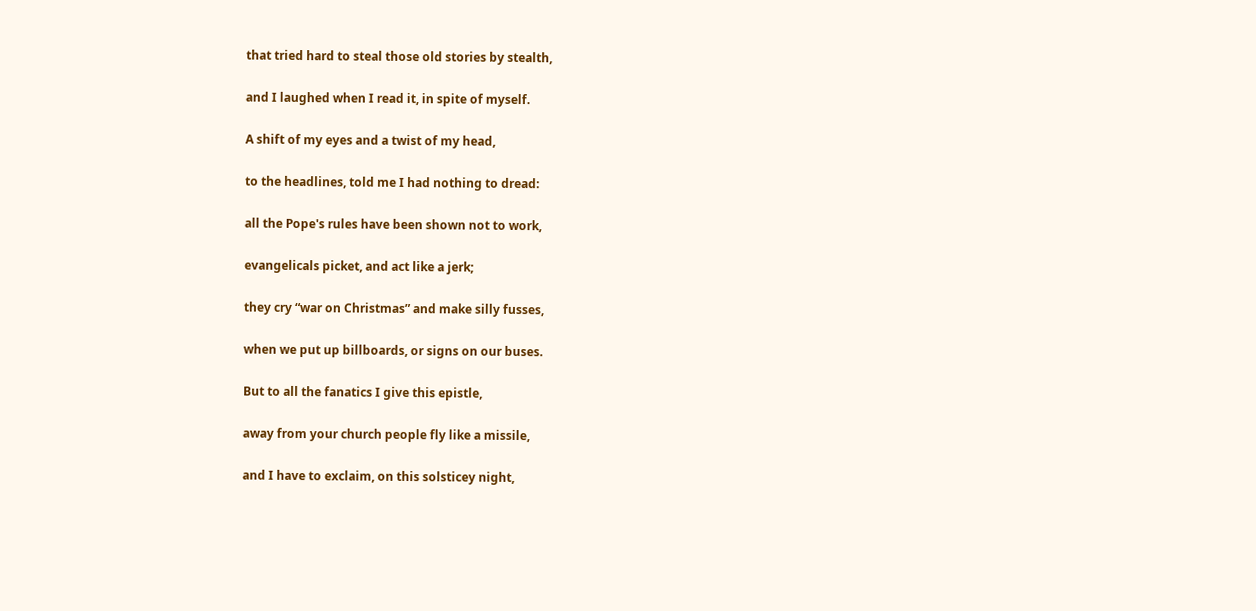that tried hard to steal those old stories by stealth,

and I laughed when I read it, in spite of myself.

A shift of my eyes and a twist of my head,

to the headlines, told me I had nothing to dread:

all the Pope's rules have been shown not to work,

evangelicals picket, and act like a jerk;

they cry “war on Christmas” and make silly fusses,

when we put up billboards, or signs on our buses.

But to all the fanatics I give this epistle,

away from your church people fly like a missile,

and I have to exclaim, on this solsticey night,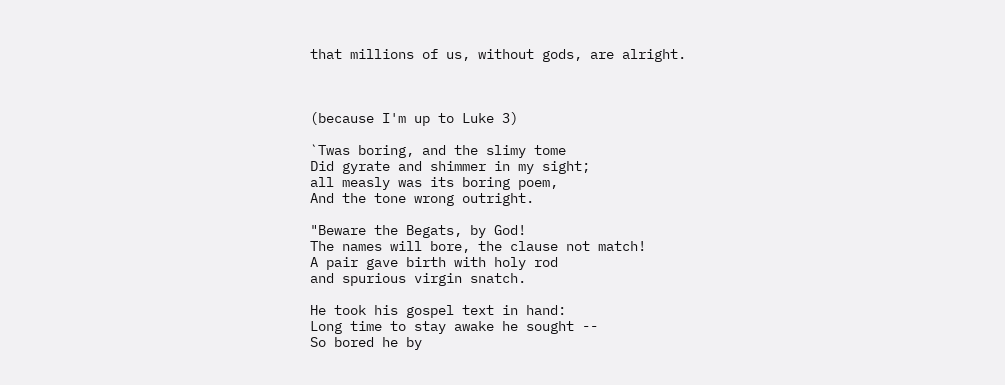that millions of us, without gods, are alright.



(because I'm up to Luke 3)

`Twas boring, and the slimy tome
Did gyrate and shimmer in my sight;
all measly was its boring poem,
And the tone wrong outright.

"Beware the Begats, by God!
The names will bore, the clause not match!
A pair gave birth with holy rod
and spurious virgin snatch.

He took his gospel text in hand:
Long time to stay awake he sought --
So bored he by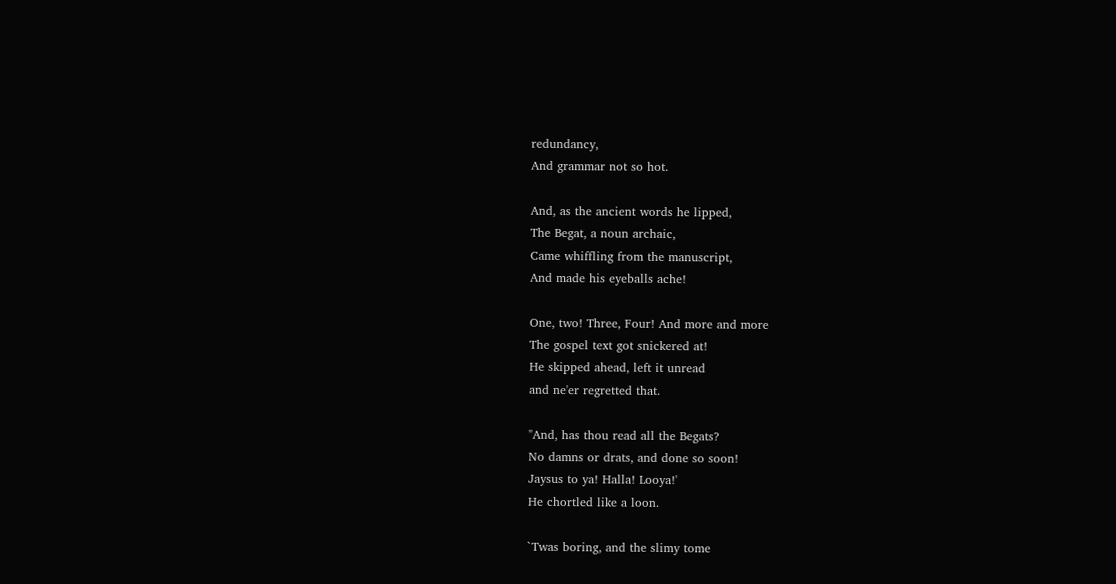redundancy,
And grammar not so hot.

And, as the ancient words he lipped,
The Begat, a noun archaic,
Came whiffling from the manuscript,
And made his eyeballs ache!

One, two! Three, Four! And more and more
The gospel text got snickered at!
He skipped ahead, left it unread
and ne'er regretted that.

"And, has thou read all the Begats?
No damns or drats, and done so soon!
Jaysus to ya! Halla! Looya!'
He chortled like a loon.

`Twas boring, and the slimy tome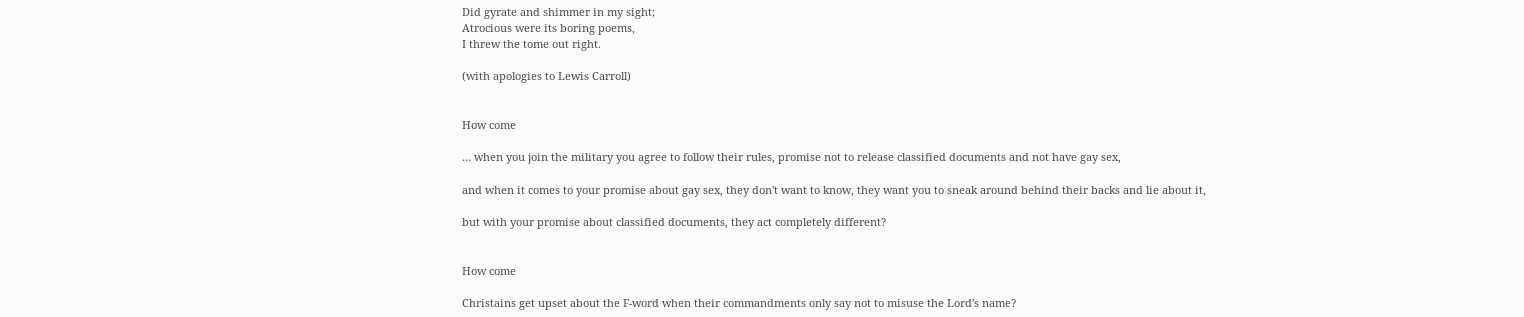Did gyrate and shimmer in my sight;
Atrocious were its boring poems,
I threw the tome out right.

(with apologies to Lewis Carroll)


How come

… when you join the military you agree to follow their rules, promise not to release classified documents and not have gay sex,

and when it comes to your promise about gay sex, they don't want to know, they want you to sneak around behind their backs and lie about it,

but with your promise about classified documents, they act completely different?


How come

Christains get upset about the F-word when their commandments only say not to misuse the Lord's name?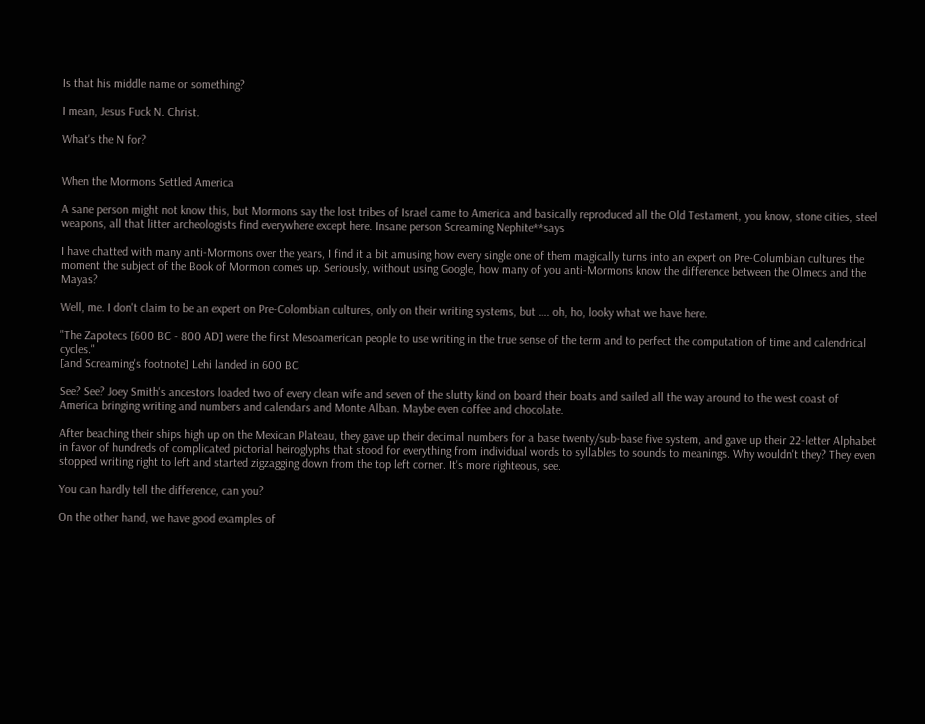Is that his middle name or something?

I mean, Jesus Fuck N. Christ.

What's the N for?


When the Mormons Settled America

A sane person might not know this, but Mormons say the lost tribes of Israel came to America and basically reproduced all the Old Testament, you know, stone cities, steel weapons, all that litter archeologists find everywhere except here. Insane person Screaming Nephite**says

I have chatted with many anti-Mormons over the years, I find it a bit amusing how every single one of them magically turns into an expert on Pre-Columbian cultures the moment the subject of the Book of Mormon comes up. Seriously, without using Google, how many of you anti-Mormons know the difference between the Olmecs and the Mayas?

Well, me. I don't claim to be an expert on Pre-Colombian cultures, only on their writing systems, but …. oh, ho, looky what we have here.

"The Zapotecs [600 BC - 800 AD] were the first Mesoamerican people to use writing in the true sense of the term and to perfect the computation of time and calendrical cycles."
[and Screaming's footnote] Lehi landed in 600 BC

See? See? Joey Smith's ancestors loaded two of every clean wife and seven of the slutty kind on board their boats and sailed all the way around to the west coast of America bringing writing and numbers and calendars and Monte Alban. Maybe even coffee and chocolate.

After beaching their ships high up on the Mexican Plateau, they gave up their decimal numbers for a base twenty/sub-base five system, and gave up their 22-letter Alphabet in favor of hundreds of complicated pictorial heiroglyphs that stood for everything from individual words to syllables to sounds to meanings. Why wouldn't they? They even stopped writing right to left and started zigzagging down from the top left corner. It's more righteous, see.

You can hardly tell the difference, can you?

On the other hand, we have good examples of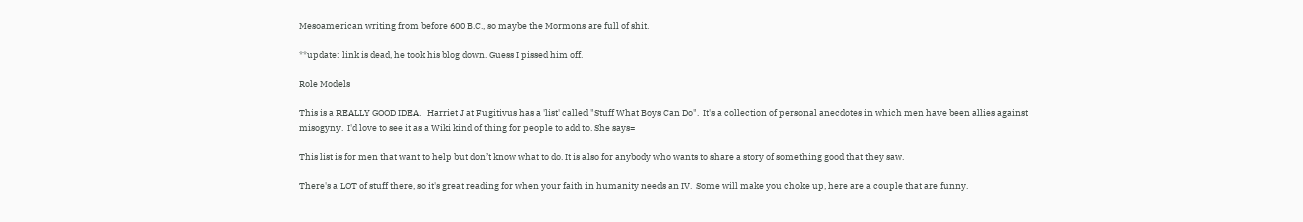Mesoamerican writing from before 600 B.C., so maybe the Mormons are full of shit.

**update: link is dead, he took his blog down. Guess I pissed him off.

Role Models

This is a REALLY GOOD IDEA.   Harriet J at Fugitivus has a 'list' called "Stuff What Boys Can Do".  It's a collection of personal anecdotes in which men have been allies against misogyny.  I'd love to see it as a Wiki kind of thing for people to add to. She says=

This list is for men that want to help but don’t know what to do. It is also for anybody who wants to share a story of something good that they saw.

There's a LOT of stuff there, so it's great reading for when your faith in humanity needs an IV.  Some will make you choke up, here are a couple that are funny.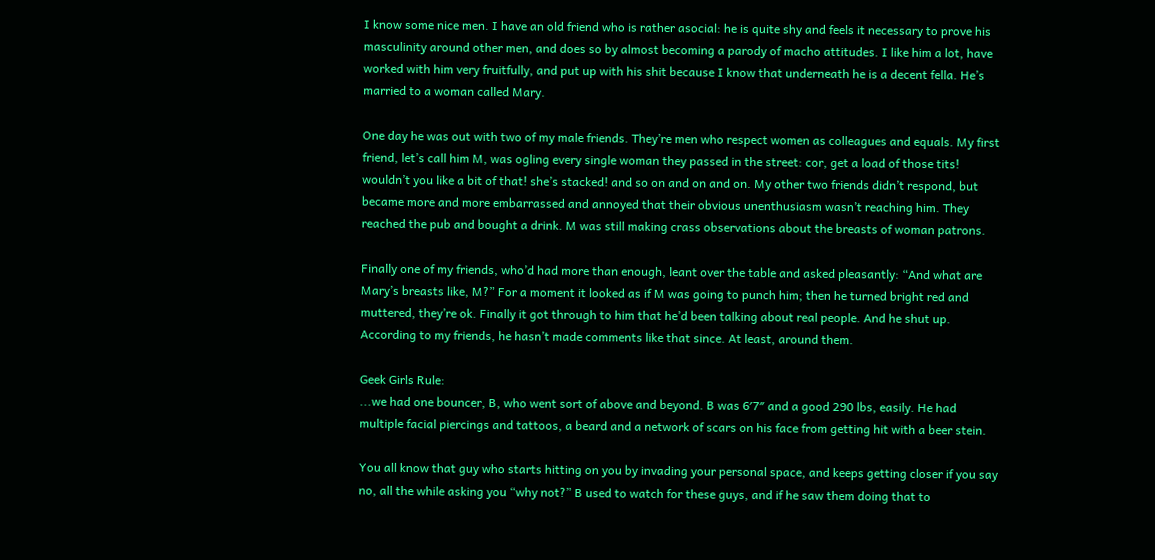I know some nice men. I have an old friend who is rather asocial: he is quite shy and feels it necessary to prove his masculinity around other men, and does so by almost becoming a parody of macho attitudes. I like him a lot, have worked with him very fruitfully, and put up with his shit because I know that underneath he is a decent fella. He’s married to a woman called Mary.

One day he was out with two of my male friends. They’re men who respect women as colleagues and equals. My first friend, let’s call him M, was ogling every single woman they passed in the street: cor, get a load of those tits! wouldn’t you like a bit of that! she’s stacked! and so on and on and on. My other two friends didn’t respond, but became more and more embarrassed and annoyed that their obvious unenthusiasm wasn’t reaching him. They reached the pub and bought a drink. M was still making crass observations about the breasts of woman patrons.

Finally one of my friends, who’d had more than enough, leant over the table and asked pleasantly: “And what are Mary’s breasts like, M?” For a moment it looked as if M was going to punch him; then he turned bright red and muttered, they’re ok. Finally it got through to him that he’d been talking about real people. And he shut up. According to my friends, he hasn’t made comments like that since. At least, around them.

Geek Girls Rule:
...we had one bouncer, B, who went sort of above and beyond. B was 6′7″ and a good 290 lbs, easily. He had multiple facial piercings and tattoos, a beard and a network of scars on his face from getting hit with a beer stein.

You all know that guy who starts hitting on you by invading your personal space, and keeps getting closer if you say no, all the while asking you “why not?” B used to watch for these guys, and if he saw them doing that to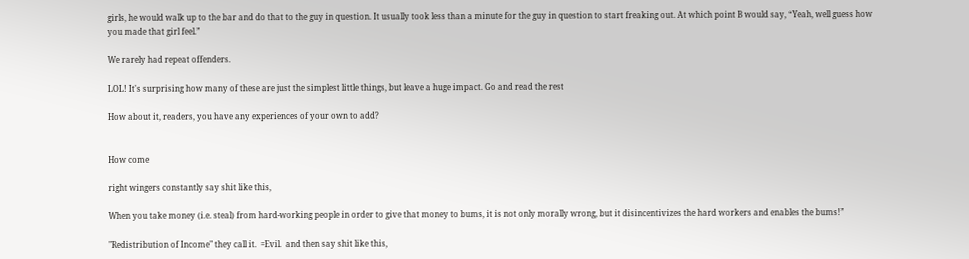girls, he would walk up to the bar and do that to the guy in question. It usually took less than a minute for the guy in question to start freaking out. At which point B would say, “Yeah, well guess how you made that girl feel.”

We rarely had repeat offenders.

LOL! It's surprising how many of these are just the simplest little things, but leave a huge impact. Go and read the rest

How about it, readers, you have any experiences of your own to add?


How come

right wingers constantly say shit like this,

When you take money (i.e. steal) from hard-working people in order to give that money to bums, it is not only morally wrong, but it disincentivizes the hard workers and enables the bums!”

"Redistribution of Income" they call it.  =Evil.  and then say shit like this,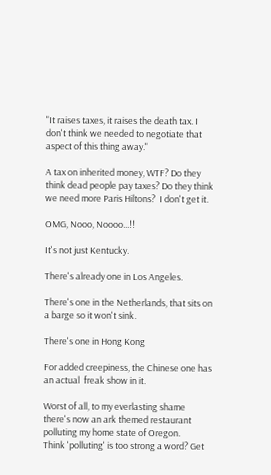"It raises taxes, it raises the death tax. I don't think we needed to negotiate that aspect of this thing away."

A tax on inherited money, WTF? Do they think dead people pay taxes? Do they think we need more Paris Hiltons?  I don't get it.

OMG, Nooo, Noooo...!!

It's not just Kentucky.

There's already one in Los Angeles.

There's one in the Netherlands, that sits on a barge so it won't sink.

There's one in Hong Kong

For added creepiness, the Chinese one has an actual  freak show in it.

Worst of all, to my everlasting shame there's now an ark themed restaurant polluting my home state of Oregon.
Think 'polluting' is too strong a word? Get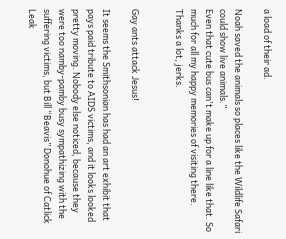a load of their ad.

Noah saved the animals so places like the Wildlife Safari could show live animals.”
Even that cute bus can't make up for a line like that. So much for all my happy memories of visiting there. Thanks a lot, jerks.


Gay ants attack Jesus!

It seems the Smithsonian has had an art exhibit that pays paid tribute to AIDS victims, and it looks looked pretty moving. Nobody else noticed, because they were too namby-pamby busy sympathizing with the suffering victims, but Bill “Beavis” Donohue of Catlick Leak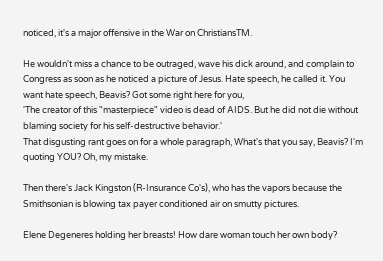noticed, it's a major offensive in the War on ChristiansTM.

He wouldn't miss a chance to be outraged, wave his dick around, and complain to Congress as soon as he noticed a picture of Jesus. Hate speech, he called it. You want hate speech, Beavis? Got some right here for you,
'The creator of this "masterpiece" video is dead of AIDS. But he did not die without blaming society for his self-destructive behavior.'
That disgusting rant goes on for a whole paragraph, What's that you say, Beavis? I'm quoting YOU? Oh, my mistake.

Then there's Jack Kingston (R-Insurance Co's), who has the vapors because the Smithsonian is blowing tax payer conditioned air on smutty pictures.

Elene Degeneres holding her breasts! How dare woman touch her own body?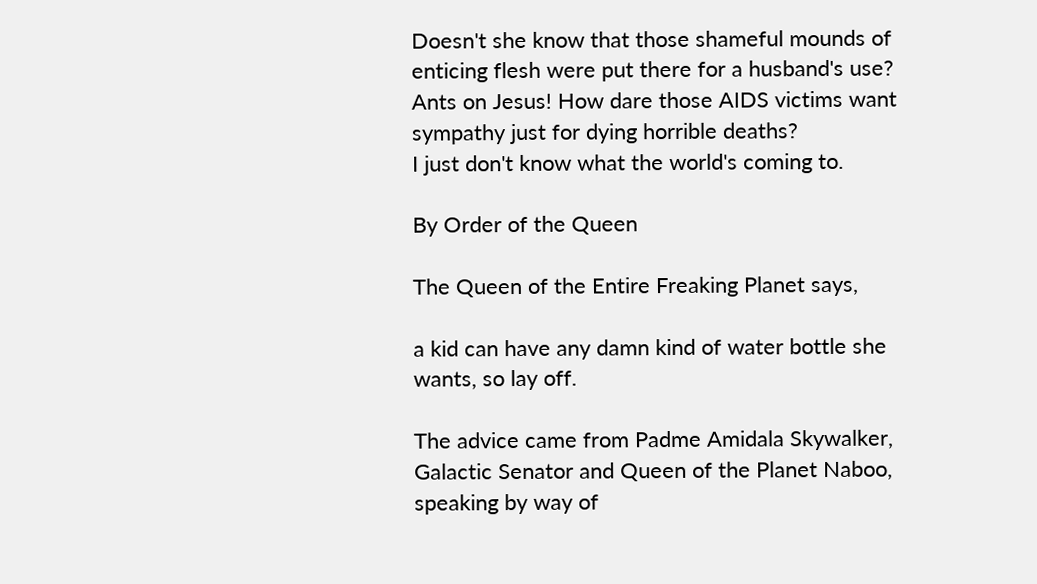Doesn't she know that those shameful mounds of enticing flesh were put there for a husband's use?
Ants on Jesus! How dare those AIDS victims want sympathy just for dying horrible deaths?
I just don't know what the world's coming to.

By Order of the Queen

The Queen of the Entire Freaking Planet says,

a kid can have any damn kind of water bottle she wants, so lay off.

The advice came from Padme Amidala Skywalker, Galactic Senator and Queen of the Planet Naboo, speaking by way of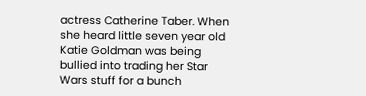actress Catherine Taber. When she heard little seven year old Katie Goldman was being bullied into trading her Star Wars stuff for a bunch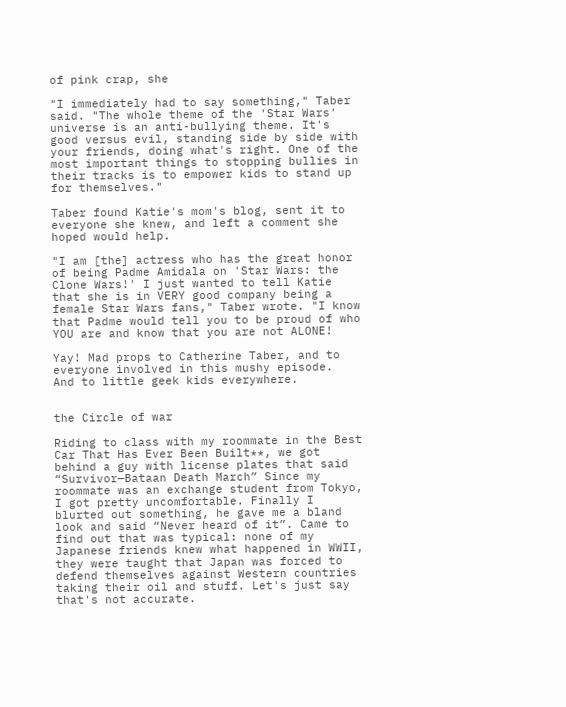of pink crap, she

"I immediately had to say something," Taber said. "The whole theme of the 'Star Wars' universe is an anti-bullying theme. It's good versus evil, standing side by side with your friends, doing what's right. One of the most important things to stopping bullies in their tracks is to empower kids to stand up for themselves."

Taber found Katie's mom's blog, sent it to everyone she knew, and left a comment she hoped would help.

"I am [the] actress who has the great honor of being Padme Amidala on 'Star Wars: the Clone Wars!' I just wanted to tell Katie that she is in VERY good company being a female Star Wars fans," Taber wrote. "I know that Padme would tell you to be proud of who YOU are and know that you are not ALONE!

Yay! Mad props to Catherine Taber, and to everyone involved in this mushy episode.  And to little geek kids everywhere.


the Circle of war

Riding to class with my roommate in the Best Car That Has Ever Been Built**, we got behind a guy with license plates that said “Survivor—Bataan Death March” Since my roommate was an exchange student from Tokyo, I got pretty uncomfortable. Finally I blurted out something, he gave me a bland look and said “Never heard of it”. Came to find out that was typical: none of my Japanese friends knew what happened in WWII, they were taught that Japan was forced to defend themselves against Western countries taking their oil and stuff. Let's just say that's not accurate.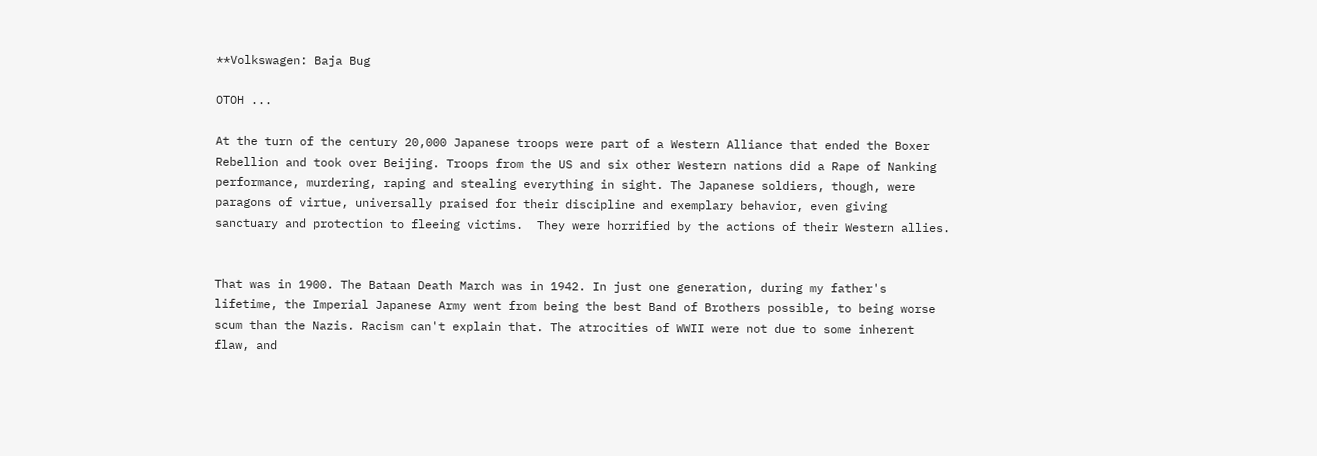**Volkswagen: Baja Bug

OTOH ...

At the turn of the century 20,000 Japanese troops were part of a Western Alliance that ended the Boxer Rebellion and took over Beijing. Troops from the US and six other Western nations did a Rape of Nanking performance, murdering, raping and stealing everything in sight. The Japanese soldiers, though, were paragons of virtue, universally praised for their discipline and exemplary behavior, even giving sanctuary and protection to fleeing victims.  They were horrified by the actions of their Western allies.


That was in 1900. The Bataan Death March was in 1942. In just one generation, during my father's lifetime, the Imperial Japanese Army went from being the best Band of Brothers possible, to being worse scum than the Nazis. Racism can't explain that. The atrocities of WWII were not due to some inherent flaw, and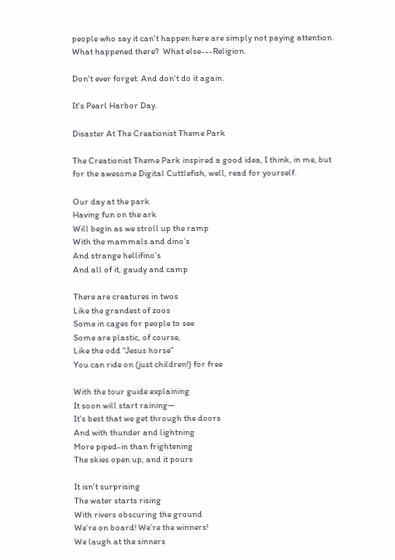people who say it can't happen here are simply not paying attention. What happened there?  What else---Religion.

Don't ever forget. And don't do it again.

It's Pearl Harbor Day.

Disaster At The Creationist Theme Park

The Creationist Theme Park inspired a good idea, I think, in me, but for the awesome Digital Cuttlefish, well, read for yourself.

Our day at the park
Having fun on the ark
Will begin as we stroll up the ramp
With the mammals and dino’s
And strange hellifino’s
And all of it, gaudy and camp

There are creatures in twos
Like the grandest of zoos
Some in cages for people to see
Some are plastic, of course,
Like the odd “Jesus horse”
You can ride on (just children!) for free

With the tour guide explaining
It soon will start raining—
It’s best that we get through the doors
And with thunder and lightning
More piped-in than frightening
The skies open up, and it pours

It isn’t surprising
The water starts rising
With rivers obscuring the ground
We’re on board! We’re the winners!
We laugh at the sinners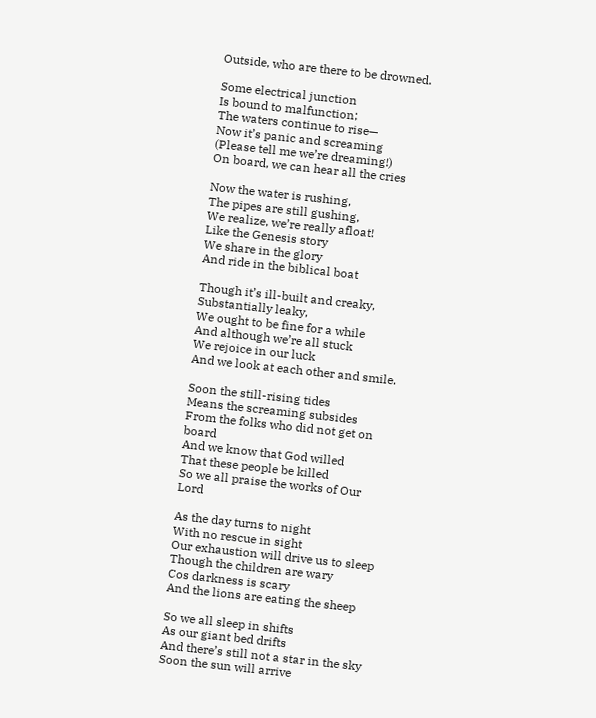Outside, who are there to be drowned.

Some electrical junction
Is bound to malfunction;
The waters continue to rise—
Now it’s panic and screaming
(Please tell me we’re dreaming!)
On board, we can hear all the cries

Now the water is rushing,
The pipes are still gushing,
We realize, we’re really afloat!
Like the Genesis story
We share in the glory
And ride in the biblical boat

Though it’s ill-built and creaky,
Substantially leaky,
We ought to be fine for a while
And although we’re all stuck
We rejoice in our luck
And we look at each other and smile.

Soon the still-rising tides
Means the screaming subsides
From the folks who did not get on board
And we know that God willed
That these people be killed
So we all praise the works of Our Lord

As the day turns to night
With no rescue in sight
Our exhaustion will drive us to sleep
Though the children are wary
Cos darkness is scary
And the lions are eating the sheep

So we all sleep in shifts
As our giant bed drifts
And there’s still not a star in the sky
Soon the sun will arrive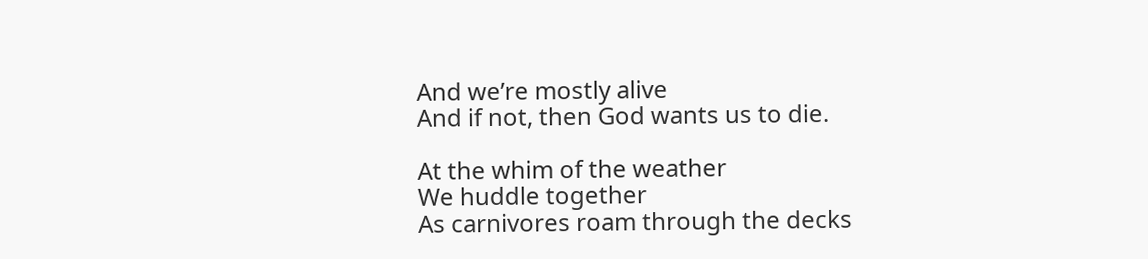And we’re mostly alive
And if not, then God wants us to die.

At the whim of the weather
We huddle together
As carnivores roam through the decks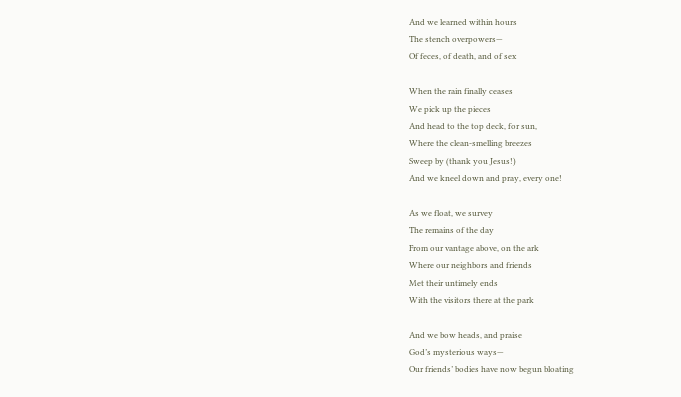And we learned within hours
The stench overpowers—
Of feces, of death, and of sex

When the rain finally ceases
We pick up the pieces
And head to the top deck, for sun,
Where the clean-smelling breezes
Sweep by (thank you Jesus!)
And we kneel down and pray, every one!

As we float, we survey
The remains of the day
From our vantage above, on the ark
Where our neighbors and friends
Met their untimely ends
With the visitors there at the park

And we bow heads, and praise
God’s mysterious ways—
Our friends’ bodies have now begun bloating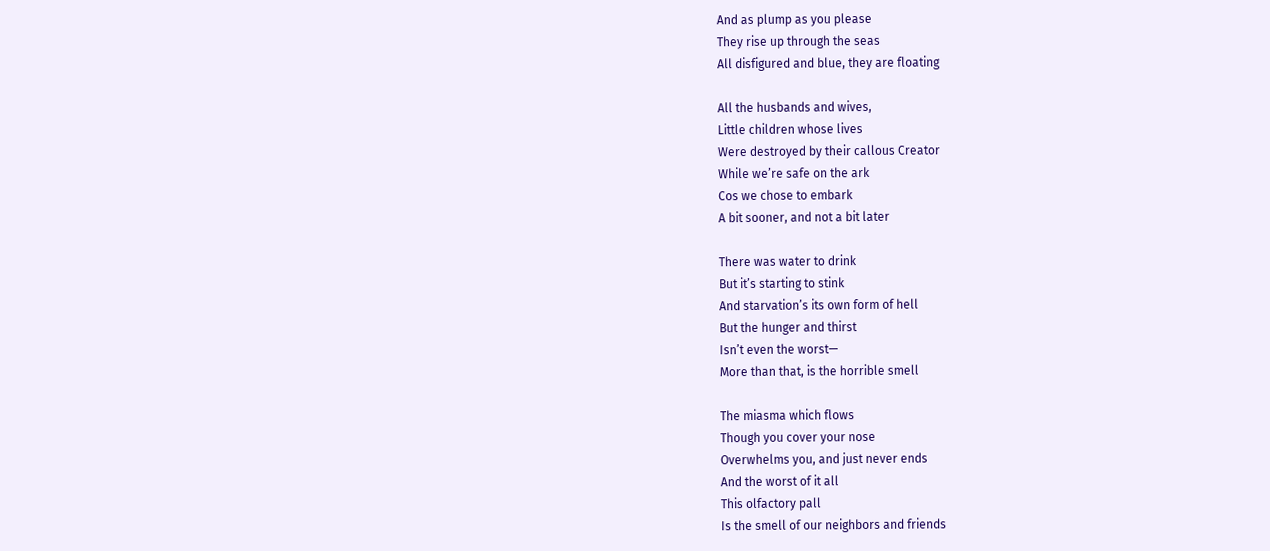And as plump as you please
They rise up through the seas
All disfigured and blue, they are floating

All the husbands and wives,
Little children whose lives
Were destroyed by their callous Creator
While we’re safe on the ark
Cos we chose to embark
A bit sooner, and not a bit later

There was water to drink
But it’s starting to stink
And starvation’s its own form of hell
But the hunger and thirst
Isn’t even the worst—
More than that, is the horrible smell

The miasma which flows
Though you cover your nose
Overwhelms you, and just never ends
And the worst of it all
This olfactory pall
Is the smell of our neighbors and friends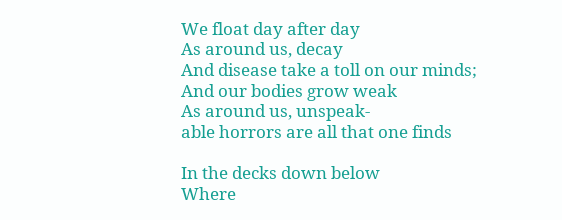We float day after day
As around us, decay
And disease take a toll on our minds;
And our bodies grow weak
As around us, unspeak-
able horrors are all that one finds

In the decks down below
Where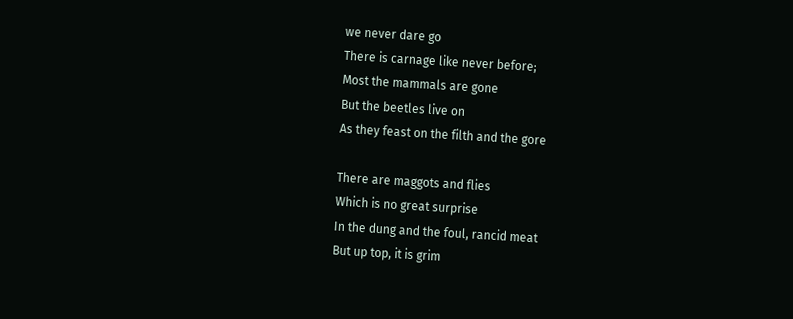we never dare go
There is carnage like never before;
Most the mammals are gone
But the beetles live on
As they feast on the filth and the gore

There are maggots and flies
Which is no great surprise
In the dung and the foul, rancid meat
But up top, it is grim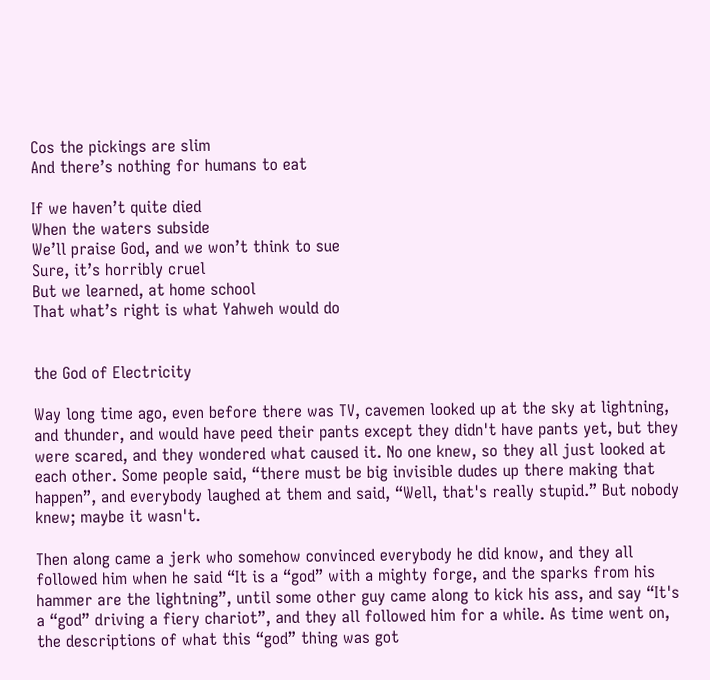Cos the pickings are slim
And there’s nothing for humans to eat

If we haven’t quite died
When the waters subside
We’ll praise God, and we won’t think to sue
Sure, it’s horribly cruel
But we learned, at home school
That what’s right is what Yahweh would do


the God of Electricity

Way long time ago, even before there was TV, cavemen looked up at the sky at lightning, and thunder, and would have peed their pants except they didn't have pants yet, but they were scared, and they wondered what caused it. No one knew, so they all just looked at each other. Some people said, “there must be big invisible dudes up there making that happen”, and everybody laughed at them and said, “Well, that's really stupid.” But nobody knew; maybe it wasn't.

Then along came a jerk who somehow convinced everybody he did know, and they all followed him when he said “It is a “god” with a mighty forge, and the sparks from his hammer are the lightning”, until some other guy came along to kick his ass, and say “It's a “god” driving a fiery chariot”, and they all followed him for a while. As time went on, the descriptions of what this “god” thing was got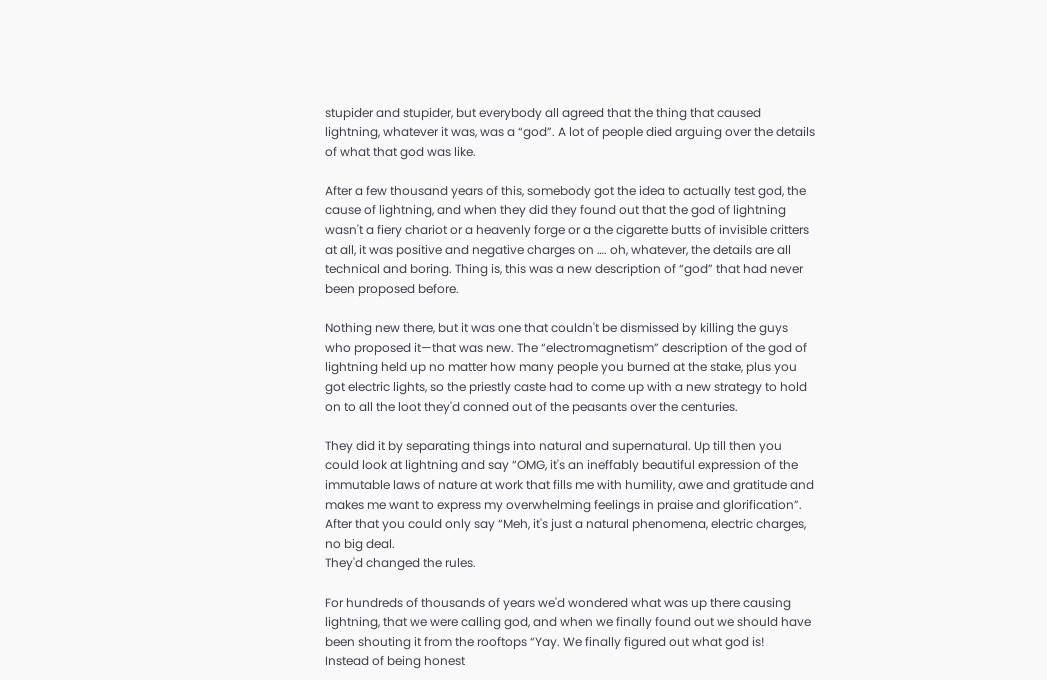stupider and stupider, but everybody all agreed that the thing that caused lightning, whatever it was, was a “god”. A lot of people died arguing over the details of what that god was like.

After a few thousand years of this, somebody got the idea to actually test god, the cause of lightning, and when they did they found out that the god of lightning wasn't a fiery chariot or a heavenly forge or a the cigarette butts of invisible critters at all, it was positive and negative charges on …. oh, whatever, the details are all technical and boring. Thing is, this was a new description of “god” that had never been proposed before.

Nothing new there, but it was one that couldn't be dismissed by killing the guys who proposed it—that was new. The “electromagnetism” description of the god of lightning held up no matter how many people you burned at the stake, plus you got electric lights, so the priestly caste had to come up with a new strategy to hold on to all the loot they'd conned out of the peasants over the centuries.

They did it by separating things into natural and supernatural. Up till then you could look at lightning and say “OMG, it's an ineffably beautiful expression of the immutable laws of nature at work that fills me with humility, awe and gratitude and makes me want to express my overwhelming feelings in praise and glorification”. After that you could only say “Meh, it's just a natural phenomena, electric charges, no big deal.
They'd changed the rules.

For hundreds of thousands of years we'd wondered what was up there causing lightning, that we were calling god, and when we finally found out we should have been shouting it from the rooftops “Yay. We finally figured out what god is!
Instead of being honest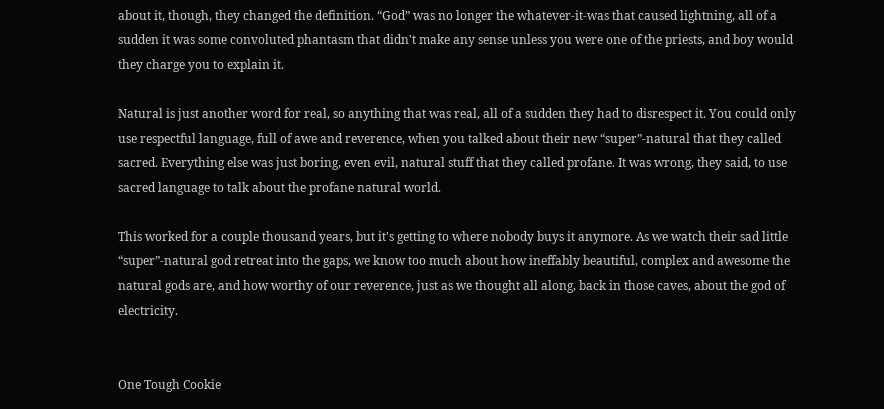about it, though, they changed the definition. “God” was no longer the whatever-it-was that caused lightning, all of a sudden it was some convoluted phantasm that didn't make any sense unless you were one of the priests, and boy would they charge you to explain it.

Natural is just another word for real, so anything that was real, all of a sudden they had to disrespect it. You could only use respectful language, full of awe and reverence, when you talked about their new “super”-natural that they called sacred. Everything else was just boring, even evil, natural stuff that they called profane. It was wrong, they said, to use sacred language to talk about the profane natural world.

This worked for a couple thousand years, but it's getting to where nobody buys it anymore. As we watch their sad little “super”-natural god retreat into the gaps, we know too much about how ineffably beautiful, complex and awesome the natural gods are, and how worthy of our reverence, just as we thought all along, back in those caves, about the god of electricity.


One Tough Cookie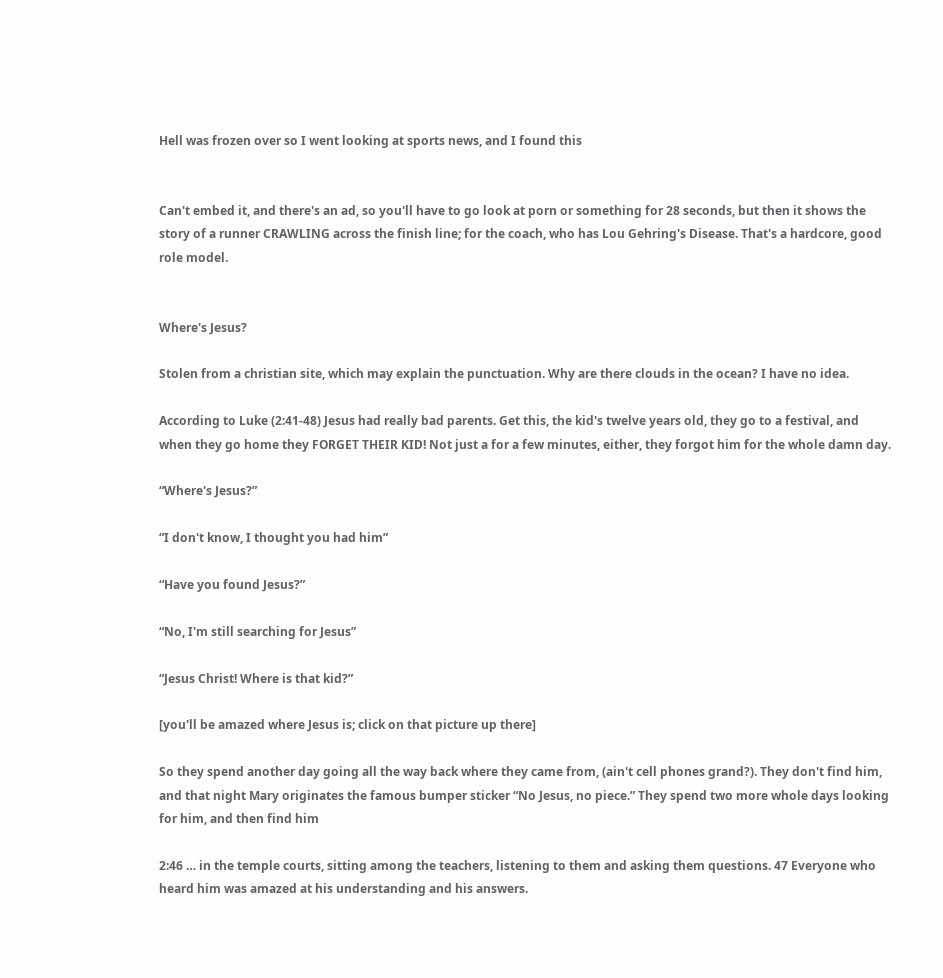Hell was frozen over so I went looking at sports news, and I found this


Can't embed it, and there's an ad, so you'll have to go look at porn or something for 28 seconds, but then it shows the story of a runner CRAWLING across the finish line; for the coach, who has Lou Gehring's Disease. That's a hardcore, good role model.


Where's Jesus?

Stolen from a christian site, which may explain the punctuation. Why are there clouds in the ocean? I have no idea.

According to Luke (2:41-48) Jesus had really bad parents. Get this, the kid's twelve years old, they go to a festival, and when they go home they FORGET THEIR KID! Not just a for a few minutes, either, they forgot him for the whole damn day.

“Where's Jesus?”

“I don't know, I thought you had him”

“Have you found Jesus?”

“No, I'm still searching for Jesus”

“Jesus Christ! Where is that kid?”

[you'll be amazed where Jesus is; click on that picture up there]

So they spend another day going all the way back where they came from, (ain't cell phones grand?). They don't find him, and that night Mary originates the famous bumper sticker “No Jesus, no piece.” They spend two more whole days looking for him, and then find him

2:46 … in the temple courts, sitting among the teachers, listening to them and asking them questions. 47 Everyone who heard him was amazed at his understanding and his answers.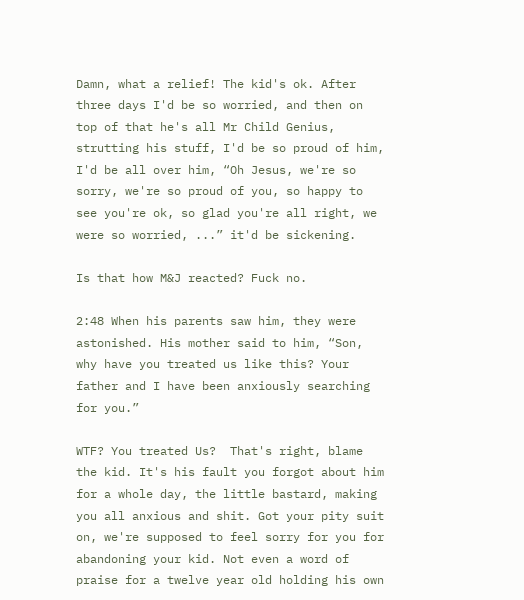Damn, what a relief! The kid's ok. After three days I'd be so worried, and then on top of that he's all Mr Child Genius, strutting his stuff, I'd be so proud of him, I'd be all over him, “Oh Jesus, we're so sorry, we're so proud of you, so happy to see you're ok, so glad you're all right, we were so worried, ...” it'd be sickening.

Is that how M&J reacted? Fuck no.

2:48 When his parents saw him, they were astonished. His mother said to him, “Son, why have you treated us like this? Your father and I have been anxiously searching for you.”

WTF? You treated Us?  That's right, blame the kid. It's his fault you forgot about him for a whole day, the little bastard, making you all anxious and shit. Got your pity suit on, we're supposed to feel sorry for you for abandoning your kid. Not even a word of praise for a twelve year old holding his own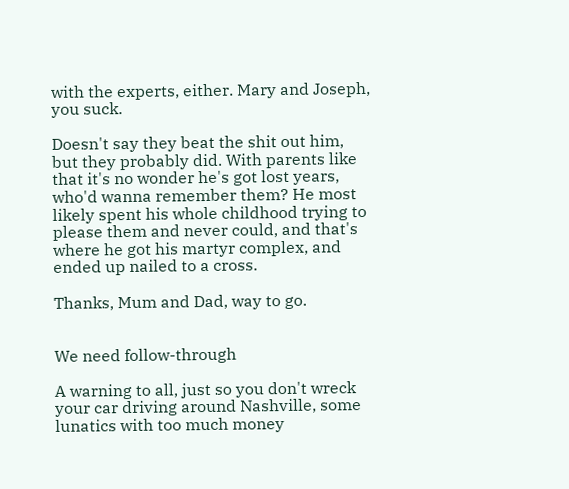with the experts, either. Mary and Joseph, you suck.

Doesn't say they beat the shit out him, but they probably did. With parents like that it's no wonder he's got lost years, who'd wanna remember them? He most likely spent his whole childhood trying to please them and never could, and that's where he got his martyr complex, and ended up nailed to a cross.

Thanks, Mum and Dad, way to go.


We need follow-through

A warning to all, just so you don't wreck your car driving around Nashville, some lunatics with too much money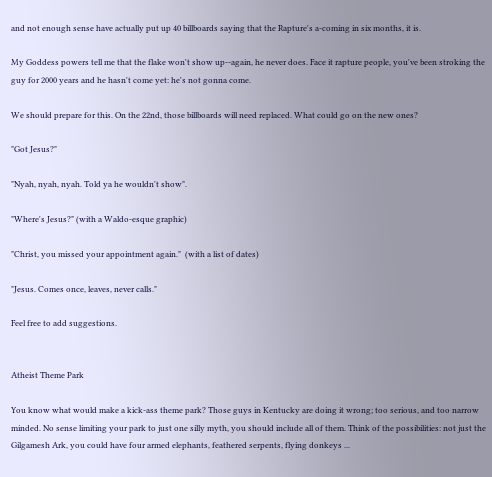and not enough sense have actually put up 40 billboards saying that the Rapture's a-coming in six months, it is.

My Goddess powers tell me that the flake won't show up--again, he never does. Face it rapture people, you've been stroking the guy for 2000 years and he hasn't come yet: he's not gonna come.

We should prepare for this. On the 22nd, those billboards will need replaced. What could go on the new ones?

"Got Jesus?"

"Nyah, nyah, nyah. Told ya he wouldn't show".

"Where's Jesus?" (with a Waldo-esque graphic)

"Christ, you missed your appointment again."  (with a list of dates)

"Jesus. Comes once, leaves, never calls."

Feel free to add suggestions.


Atheist Theme Park

You know what would make a kick-ass theme park? Those guys in Kentucky are doing it wrong; too serious, and too narrow minded. No sense limiting your park to just one silly myth, you should include all of them. Think of the possibilities: not just the Gilgamesh Ark, you could have four armed elephants, feathered serpents, flying donkeys ...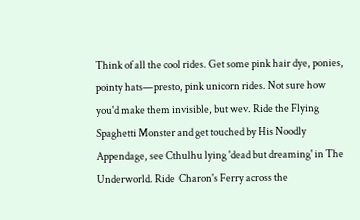Think of all the cool rides. Get some pink hair dye, ponies, pointy hats—presto, pink unicorn rides. Not sure how you'd make them invisible, but wev. Ride the Flying Spaghetti Monster and get touched by His Noodly Appendage, see Cthulhu lying 'dead but dreaming' in The Underworld. Ride  Charon's Ferry across the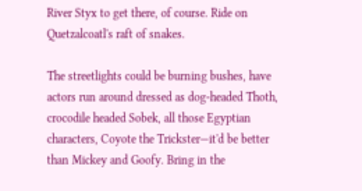River Styx to get there, of course. Ride on Quetzalcoatl's raft of snakes.

The streetlights could be burning bushes, have actors run around dressed as dog-headed Thoth, crocodile headed Sobek, all those Egyptian characters, Coyote the Trickster—it'd be better than Mickey and Goofy. Bring in the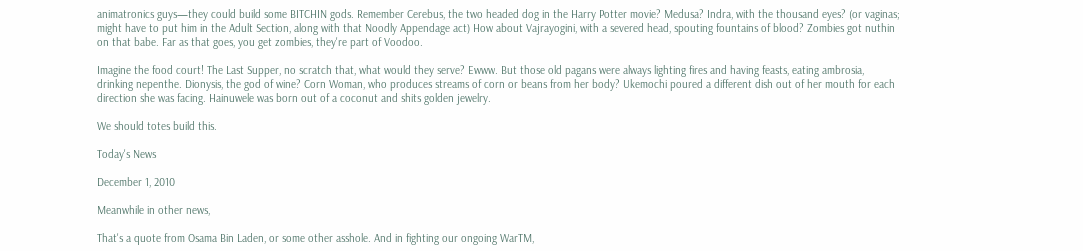animatronics guys—they could build some BITCHIN gods. Remember Cerebus, the two headed dog in the Harry Potter movie? Medusa? Indra, with the thousand eyes? (or vaginas; might have to put him in the Adult Section, along with that Noodly Appendage act) How about Vajrayogini, with a severed head, spouting fountains of blood? Zombies got nuthin on that babe. Far as that goes, you get zombies, they're part of Voodoo.

Imagine the food court! The Last Supper, no scratch that, what would they serve? Ewww. But those old pagans were always lighting fires and having feasts, eating ambrosia, drinking nepenthe. Dionysis, the god of wine? Corn Woman, who produces streams of corn or beans from her body? Ukemochi poured a different dish out of her mouth for each direction she was facing. Hainuwele was born out of a coconut and shits golden jewelry.

We should totes build this.

Today's News

December 1, 2010

Meanwhile in other news,

That's a quote from Osama Bin Laden, or some other asshole. And in fighting our ongoing WarTM,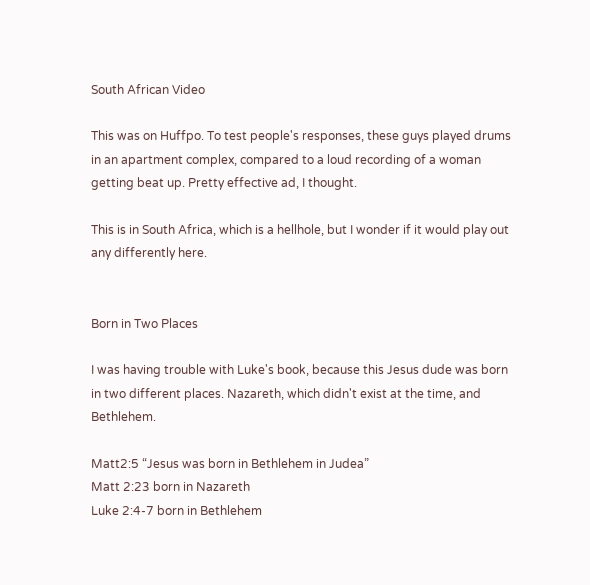South African Video

This was on Huffpo. To test people's responses, these guys played drums in an apartment complex, compared to a loud recording of a woman getting beat up. Pretty effective ad, I thought.

This is in South Africa, which is a hellhole, but I wonder if it would play out any differently here.


Born in Two Places

I was having trouble with Luke's book, because this Jesus dude was born in two different places. Nazareth, which didn't exist at the time, and Bethlehem.

Matt2:5 “Jesus was born in Bethlehem in Judea”
Matt 2:23 born in Nazareth
Luke 2:4-7 born in Bethlehem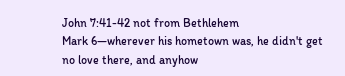John 7:41-42 not from Bethlehem
Mark 6—wherever his hometown was, he didn't get no love there, and anyhow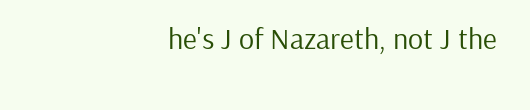he's J of Nazareth, not J the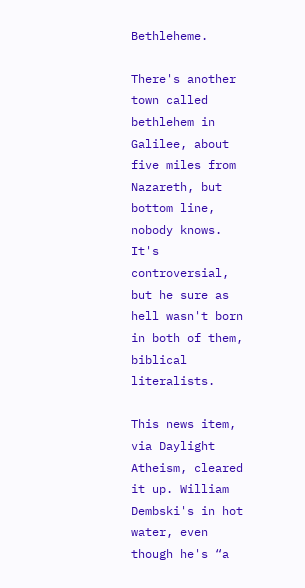Bethleheme.

There's another town called bethlehem in Galilee, about five miles from Nazareth, but bottom line, nobody knows. It's controversial, but he sure as hell wasn't born in both of them, biblical literalists.

This news item, via Daylight Atheism, cleared it up. William Dembski's in hot water, even though he's “a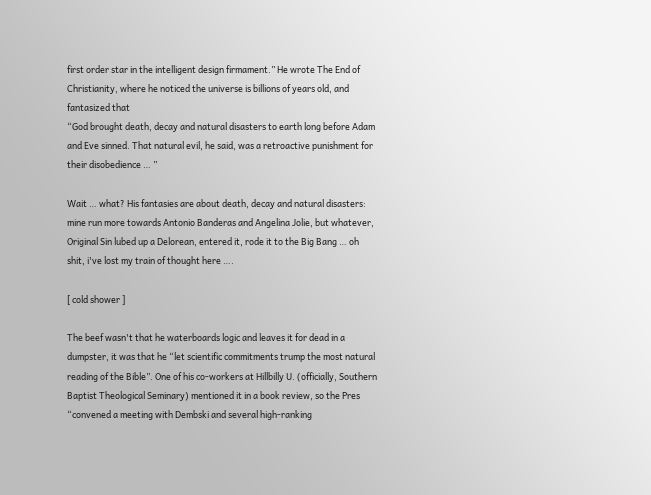first order star in the intelligent design firmament.” He wrote The End of Christianity, where he noticed the universe is billions of years old, and fantasized that
“God brought death, decay and natural disasters to earth long before Adam and Eve sinned. That natural evil, he said, was a retroactive punishment for their disobedience … ”

Wait … what? His fantasies are about death, decay and natural disasters: mine run more towards Antonio Banderas and Angelina Jolie, but whatever, Original Sin lubed up a Delorean, entered it, rode it to the Big Bang … oh shit, i've lost my train of thought here ….

[ cold shower ]

The beef wasn't that he waterboards logic and leaves it for dead in a dumpster, it was that he “let scientific commitments trump the most natural reading of the Bible”. One of his co-workers at Hillbilly U. (officially, Southern Baptist Theological Seminary) mentioned it in a book review, so the Pres
“convened a meeting with Dembski and several high-ranking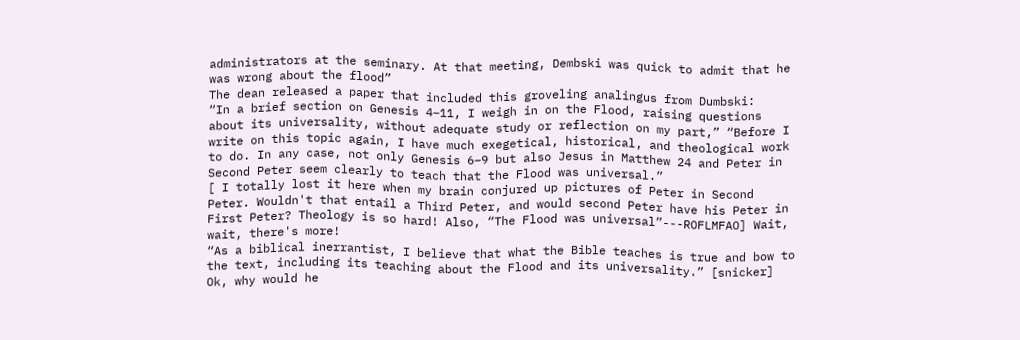administrators at the seminary. At that meeting, Dembski was quick to admit that he was wrong about the flood”
The dean released a paper that included this groveling analingus from Dumbski:
“In a brief section on Genesis 4–11, I weigh in on the Flood, raising questions about its universality, without adequate study or reflection on my part,” “Before I write on this topic again, I have much exegetical, historical, and theological work to do. In any case, not only Genesis 6–9 but also Jesus in Matthew 24 and Peter in Second Peter seem clearly to teach that the Flood was universal.”
[ I totally lost it here when my brain conjured up pictures of Peter in Second Peter. Wouldn't that entail a Third Peter, and would second Peter have his Peter in First Peter? Theology is so hard! Also, “The Flood was universal”---ROFLMFAO] Wait, wait, there's more!
“As a biblical inerrantist, I believe that what the Bible teaches is true and bow to the text, including its teaching about the Flood and its universality.” [snicker]
Ok, why would he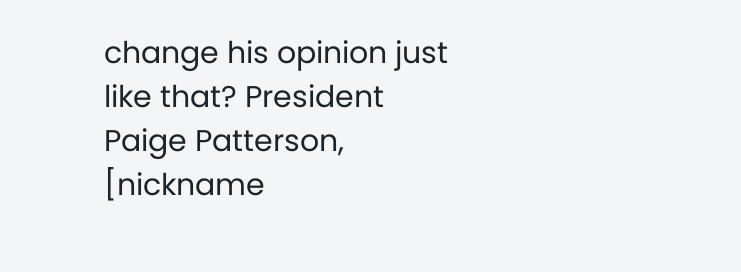change his opinion just like that? President Paige Patterson, [nickname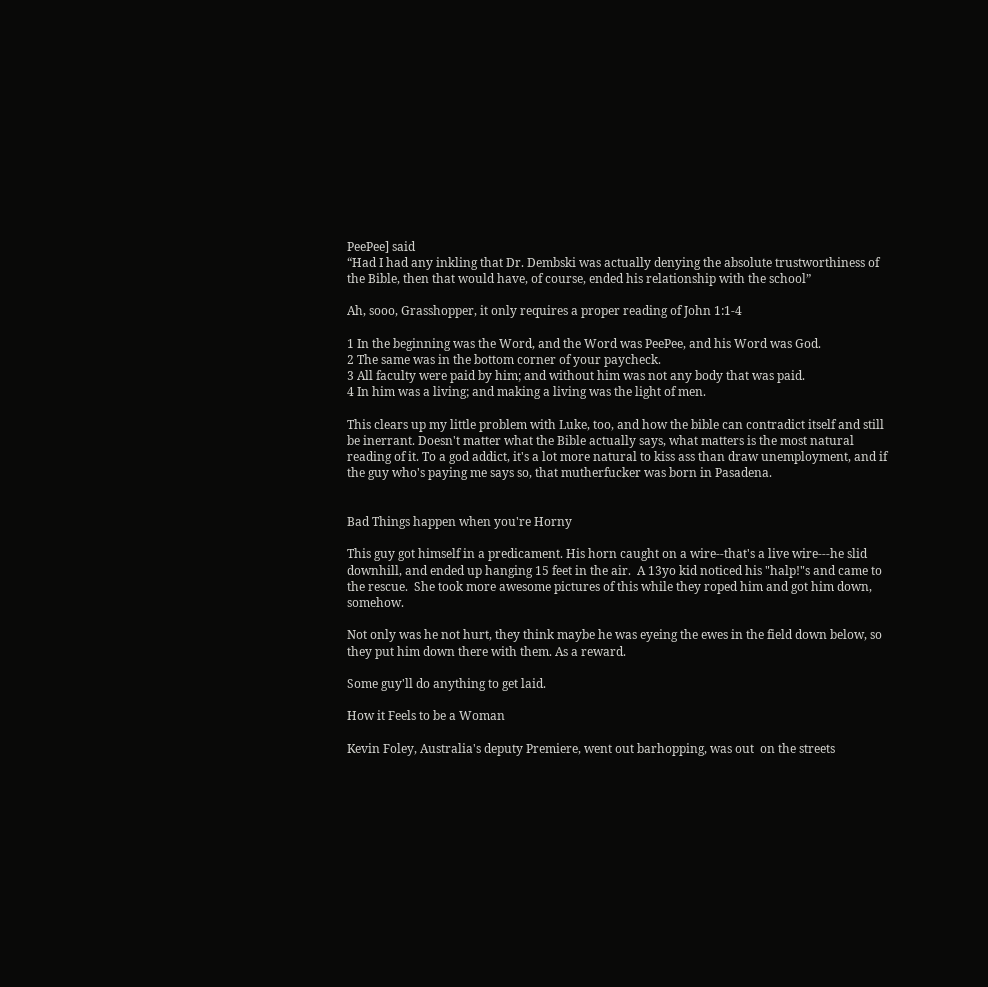PeePee] said
“Had I had any inkling that Dr. Dembski was actually denying the absolute trustworthiness of the Bible, then that would have, of course, ended his relationship with the school”

Ah, sooo, Grasshopper, it only requires a proper reading of John 1:1-4

1 In the beginning was the Word, and the Word was PeePee, and his Word was God.
2 The same was in the bottom corner of your paycheck.
3 All faculty were paid by him; and without him was not any body that was paid.
4 In him was a living; and making a living was the light of men.

This clears up my little problem with Luke, too, and how the bible can contradict itself and still be inerrant. Doesn't matter what the Bible actually says, what matters is the most natural reading of it. To a god addict, it's a lot more natural to kiss ass than draw unemployment, and if the guy who's paying me says so, that mutherfucker was born in Pasadena.


Bad Things happen when you're Horny

This guy got himself in a predicament. His horn caught on a wire--that's a live wire---he slid downhill, and ended up hanging 15 feet in the air.  A 13yo kid noticed his "halp!"s and came to the rescue.  She took more awesome pictures of this while they roped him and got him down, somehow.

Not only was he not hurt, they think maybe he was eyeing the ewes in the field down below, so they put him down there with them. As a reward.

Some guy'll do anything to get laid.

How it Feels to be a Woman

Kevin Foley, Australia's deputy Premiere, went out barhopping, was out  on the streets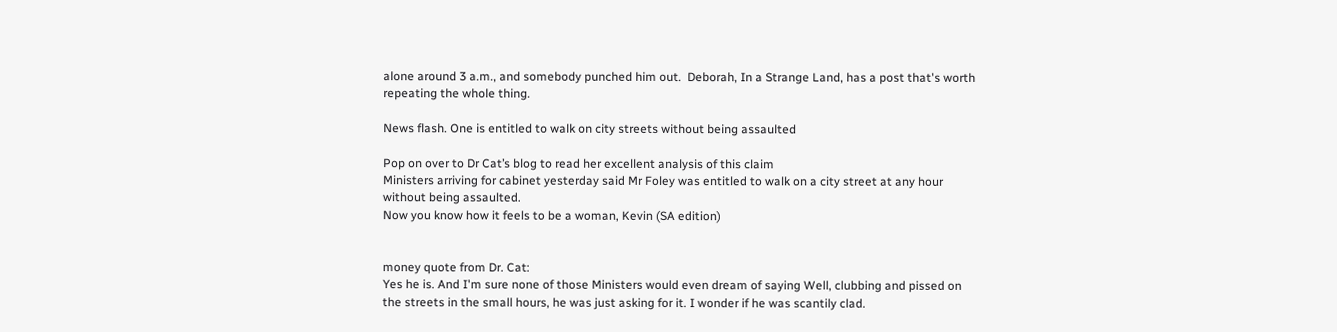alone around 3 a.m., and somebody punched him out.  Deborah, In a Strange Land, has a post that's worth repeating the whole thing.

News flash. One is entitled to walk on city streets without being assaulted

Pop on over to Dr Cat’s blog to read her excellent analysis of this claim
Ministers arriving for cabinet yesterday said Mr Foley was entitled to walk on a city street at any hour without being assaulted.
Now you know how it feels to be a woman, Kevin (SA edition)


money quote from Dr. Cat:
Yes he is. And I'm sure none of those Ministers would even dream of saying Well, clubbing and pissed on the streets in the small hours, he was just asking for it. I wonder if he was scantily clad.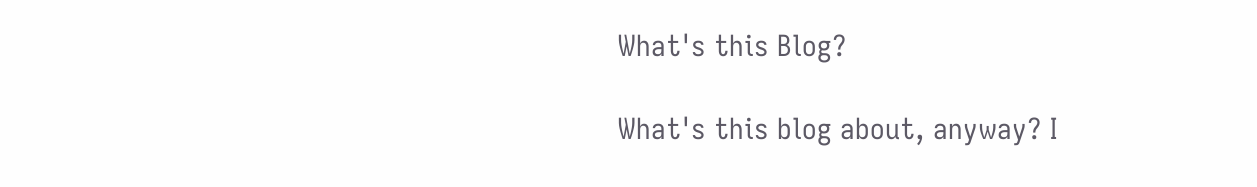What's this Blog?

What's this blog about, anyway? I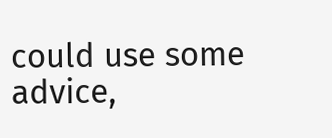could use some advice,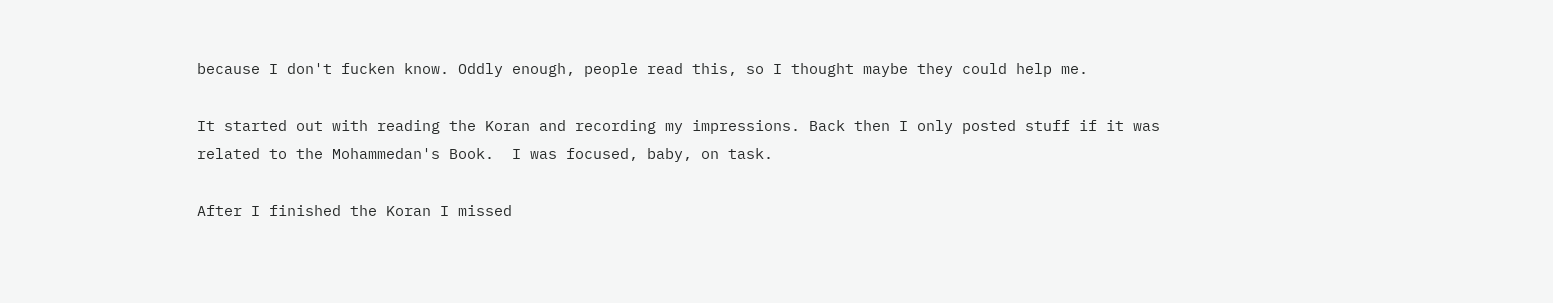because I don't fucken know. Oddly enough, people read this, so I thought maybe they could help me.

It started out with reading the Koran and recording my impressions. Back then I only posted stuff if it was related to the Mohammedan's Book.  I was focused, baby, on task.

After I finished the Koran I missed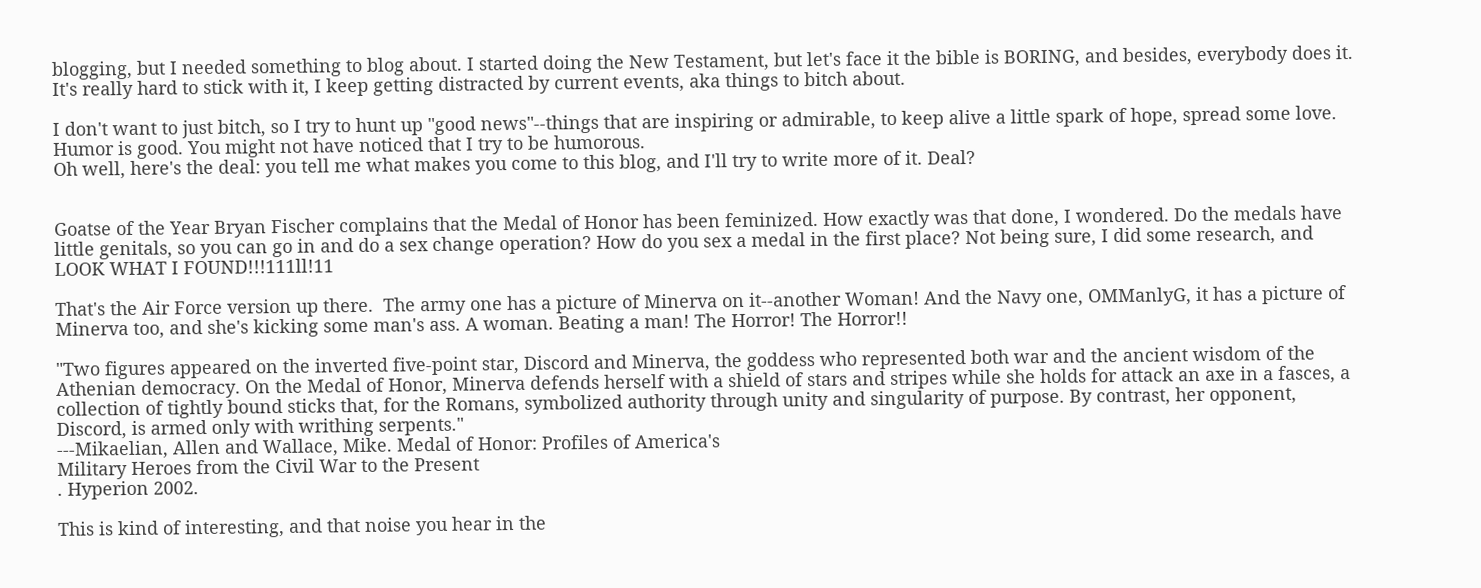blogging, but I needed something to blog about. I started doing the New Testament, but let's face it the bible is BORING, and besides, everybody does it. It's really hard to stick with it, I keep getting distracted by current events, aka things to bitch about.

I don't want to just bitch, so I try to hunt up "good news"--things that are inspiring or admirable, to keep alive a little spark of hope, spread some love. Humor is good. You might not have noticed that I try to be humorous.
Oh well, here's the deal: you tell me what makes you come to this blog, and I'll try to write more of it. Deal?


Goatse of the Year Bryan Fischer complains that the Medal of Honor has been feminized. How exactly was that done, I wondered. Do the medals have little genitals, so you can go in and do a sex change operation? How do you sex a medal in the first place? Not being sure, I did some research, and LOOK WHAT I FOUND!!!111ll!11

That's the Air Force version up there.  The army one has a picture of Minerva on it--another Woman! And the Navy one, OMManlyG, it has a picture of Minerva too, and she's kicking some man's ass. A woman. Beating a man! The Horror! The Horror!!

"Two figures appeared on the inverted five-point star, Discord and Minerva, the goddess who represented both war and the ancient wisdom of the Athenian democracy. On the Medal of Honor, Minerva defends herself with a shield of stars and stripes while she holds for attack an axe in a fasces, a collection of tightly bound sticks that, for the Romans, symbolized authority through unity and singularity of purpose. By contrast, her opponent, Discord, is armed only with writhing serpents."
---Mikaelian, Allen and Wallace, Mike. Medal of Honor: Profiles of America's
Military Heroes from the Civil War to the Present
. Hyperion 2002.

This is kind of interesting, and that noise you hear in the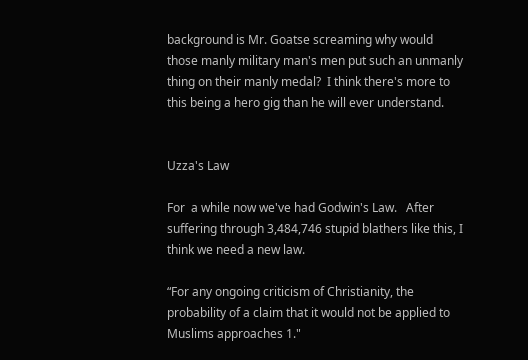background is Mr. Goatse screaming why would those manly military man's men put such an unmanly thing on their manly medal?  I think there's more to this being a hero gig than he will ever understand.


Uzza's Law

For  a while now we've had Godwin's Law.   After suffering through 3,484,746 stupid blathers like this, I think we need a new law.

“For any ongoing criticism of Christianity, the probability of a claim that it would not be applied to Muslims approaches 1."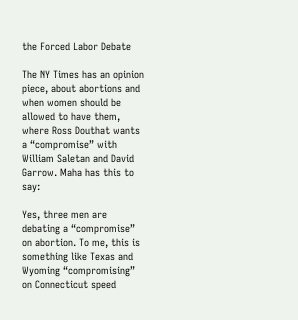the Forced Labor Debate

The NY Times has an opinion piece, about abortions and when women should be allowed to have them, where Ross Douthat wants a “compromise” with William Saletan and David Garrow. Maha has this to say:

Yes, three men are debating a “compromise” on abortion. To me, this is something like Texas and Wyoming “compromising” on Connecticut speed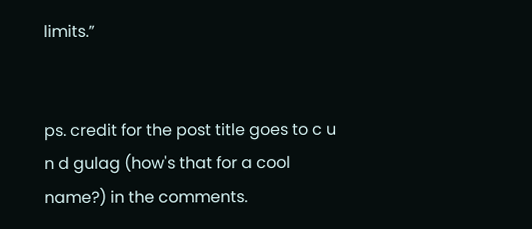limits.”


ps. credit for the post title goes to c u n d gulag (how's that for a cool name?) in the comments.